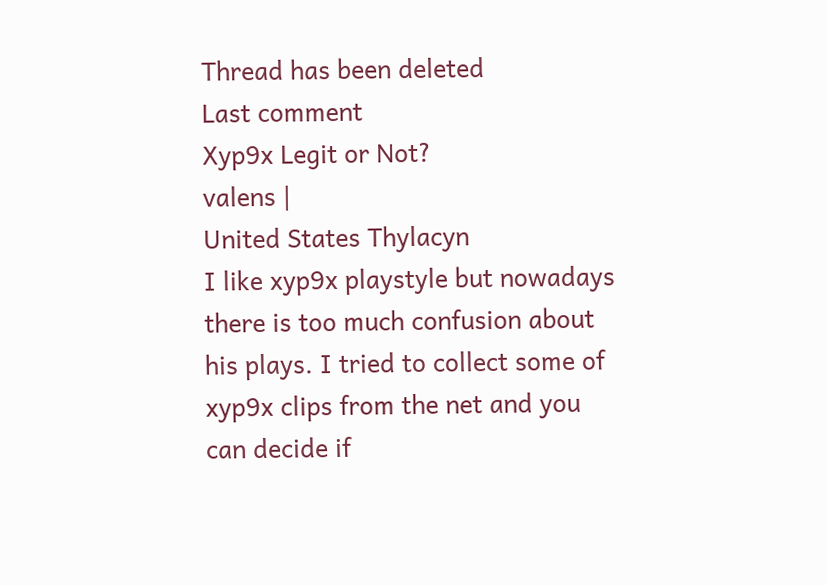Thread has been deleted
Last comment
Xyp9x Legit or Not?
valens |
United States Thylacyn
I like xyp9x playstyle but nowadays there is too much confusion about his plays. I tried to collect some of xyp9x clips from the net and you can decide if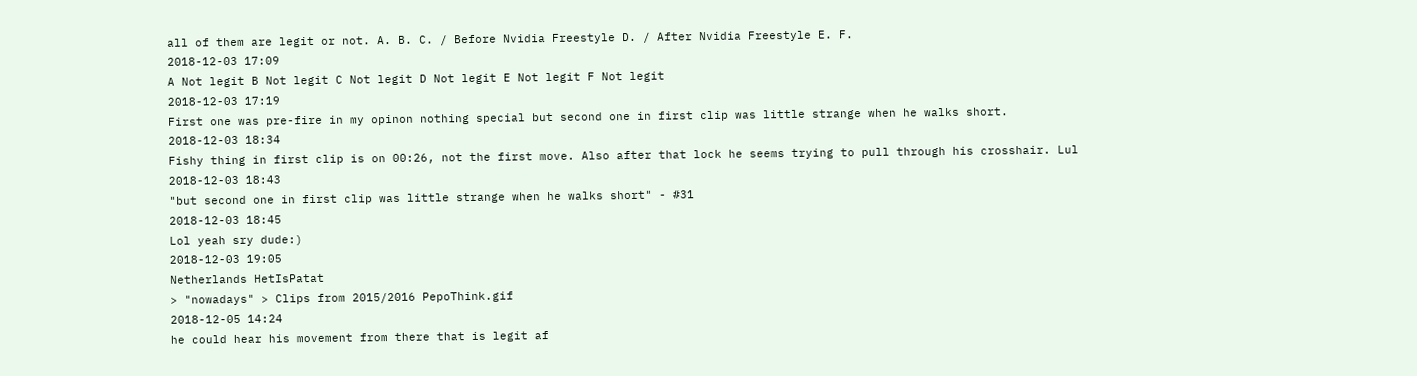all of them are legit or not. A. B. C. / Before Nvidia Freestyle D. / After Nvidia Freestyle E. F.
2018-12-03 17:09
A Not legit B Not legit C Not legit D Not legit E Not legit F Not legit
2018-12-03 17:19
First one was pre-fire in my opinon nothing special but second one in first clip was little strange when he walks short.
2018-12-03 18:34
Fishy thing in first clip is on 00:26, not the first move. Also after that lock he seems trying to pull through his crosshair. Lul
2018-12-03 18:43
"but second one in first clip was little strange when he walks short" - #31
2018-12-03 18:45
Lol yeah sry dude:)
2018-12-03 19:05
Netherlands HetIsPatat
> "nowadays" > Clips from 2015/2016 PepoThink.gif
2018-12-05 14:24
he could hear his movement from there that is legit af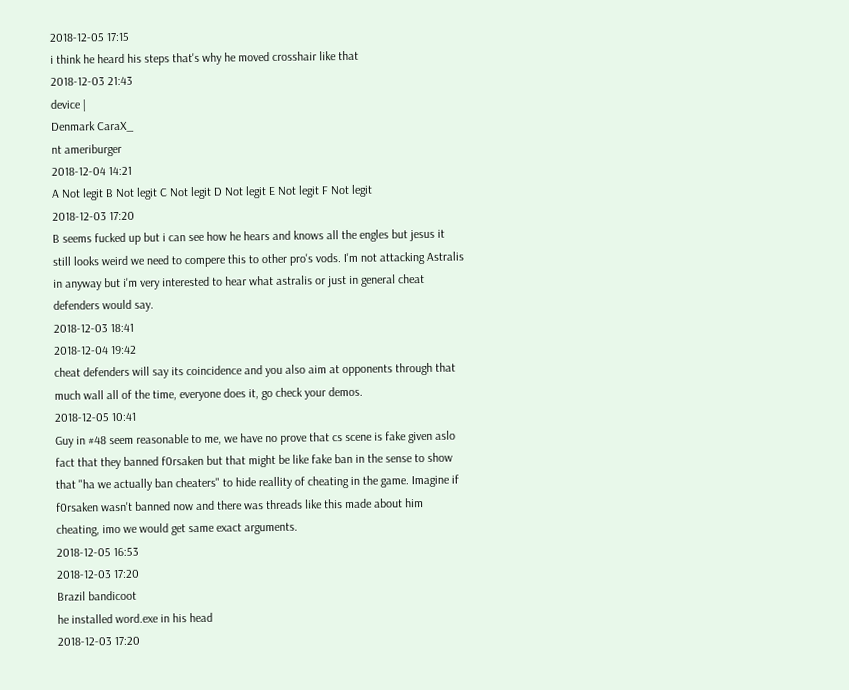2018-12-05 17:15
i think he heard his steps that's why he moved crosshair like that
2018-12-03 21:43
device |
Denmark CaraX_
nt ameriburger
2018-12-04 14:21
A Not legit B Not legit C Not legit D Not legit E Not legit F Not legit
2018-12-03 17:20
B seems fucked up but i can see how he hears and knows all the engles but jesus it still looks weird we need to compere this to other pro's vods. I'm not attacking Astralis in anyway but i'm very interested to hear what astralis or just in general cheat defenders would say.
2018-12-03 18:41
2018-12-04 19:42
cheat defenders will say its coincidence and you also aim at opponents through that much wall all of the time, everyone does it, go check your demos.
2018-12-05 10:41
Guy in #48 seem reasonable to me, we have no prove that cs scene is fake given aslo fact that they banned f0rsaken but that might be like fake ban in the sense to show that "ha we actually ban cheaters" to hide reallity of cheating in the game. Imagine if f0rsaken wasn't banned now and there was threads like this made about him cheating, imo we would get same exact arguments.
2018-12-05 16:53
2018-12-03 17:20
Brazil bandicoot
he installed word.exe in his head
2018-12-03 17:20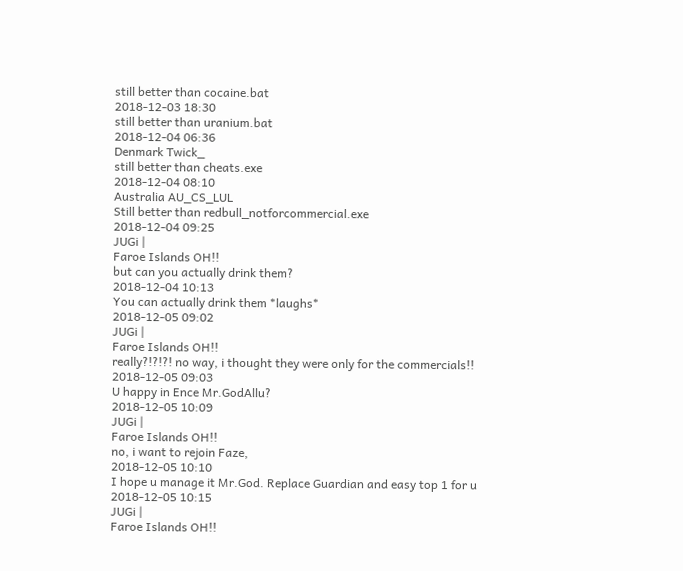still better than cocaine.bat
2018-12-03 18:30
still better than uranium.bat
2018-12-04 06:36
Denmark Twick_
still better than cheats.exe
2018-12-04 08:10
Australia AU_CS_LUL
Still better than redbull_notforcommercial.exe
2018-12-04 09:25
JUGi |
Faroe Islands OH!!
but can you actually drink them?
2018-12-04 10:13
You can actually drink them *laughs*
2018-12-05 09:02
JUGi |
Faroe Islands OH!!
really?!?!?! no way, i thought they were only for the commercials!!
2018-12-05 09:03
U happy in Ence Mr.GodAllu?
2018-12-05 10:09
JUGi |
Faroe Islands OH!!
no, i want to rejoin Faze,
2018-12-05 10:10
I hope u manage it Mr.God. Replace Guardian and easy top 1 for u
2018-12-05 10:15
JUGi |
Faroe Islands OH!!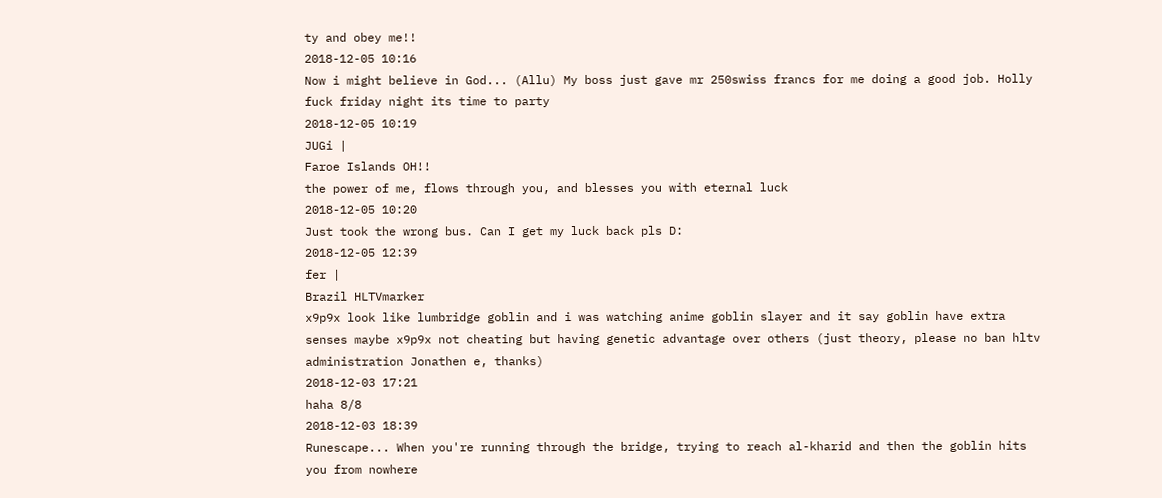ty and obey me!!
2018-12-05 10:16
Now i might believe in God... (Allu) My boss just gave mr 250swiss francs for me doing a good job. Holly fuck friday night its time to party
2018-12-05 10:19
JUGi |
Faroe Islands OH!!
the power of me, flows through you, and blesses you with eternal luck
2018-12-05 10:20
Just took the wrong bus. Can I get my luck back pls D:
2018-12-05 12:39
fer |
Brazil HLTVmarker
x9p9x look like lumbridge goblin and i was watching anime goblin slayer and it say goblin have extra senses maybe x9p9x not cheating but having genetic advantage over others (just theory, please no ban hltv administration Jonathen e, thanks)
2018-12-03 17:21
haha 8/8
2018-12-03 18:39
Runescape... When you're running through the bridge, trying to reach al-kharid and then the goblin hits you from nowhere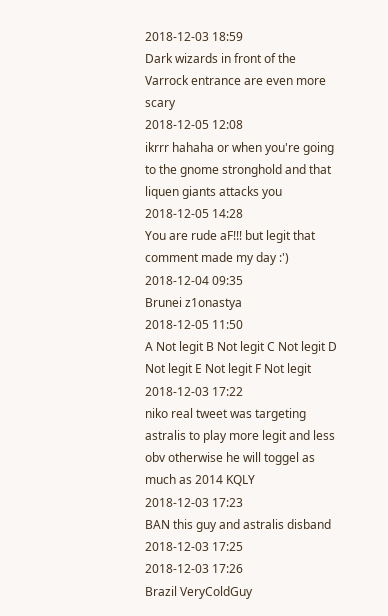2018-12-03 18:59
Dark wizards in front of the Varrock entrance are even more scary
2018-12-05 12:08
ikrrr hahaha or when you're going to the gnome stronghold and that liquen giants attacks you
2018-12-05 14:28
You are rude aF!!! but legit that comment made my day :')
2018-12-04 09:35
Brunei z1onastya
2018-12-05 11:50
A Not legit B Not legit C Not legit D Not legit E Not legit F Not legit
2018-12-03 17:22
niko real tweet was targeting astralis to play more legit and less obv otherwise he will toggel as much as 2014 KQLY
2018-12-03 17:23
BAN this guy and astralis disband
2018-12-03 17:25
2018-12-03 17:26
Brazil VeryColdGuy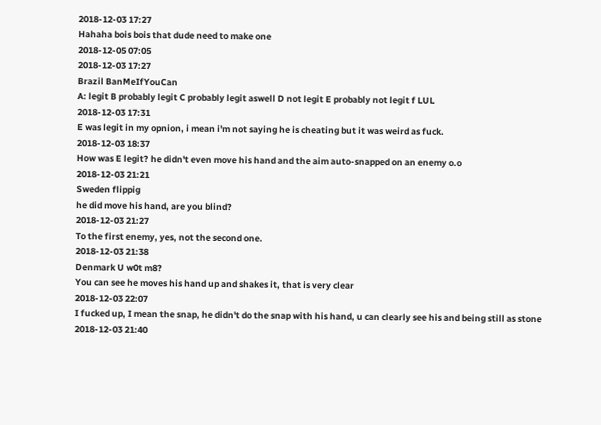2018-12-03 17:27
Hahaha bois bois that dude need to make one
2018-12-05 07:05
2018-12-03 17:27
Brazil BanMeIfYouCan
A: legit B probably legit C probably legit aswell D not legit E probably not legit f LUL
2018-12-03 17:31
E was legit in my opnion, i mean i'm not saying he is cheating but it was weird as fuck.
2018-12-03 18:37
How was E legit? he didn't even move his hand and the aim auto-snapped on an enemy o.o
2018-12-03 21:21
Sweden flippig
he did move his hand, are you blind?
2018-12-03 21:27
To the first enemy, yes, not the second one.
2018-12-03 21:38
Denmark U w0t m8?
You can see he moves his hand up and shakes it, that is very clear
2018-12-03 22:07
I fucked up, I mean the snap, he didn't do the snap with his hand, u can clearly see his and being still as stone
2018-12-03 21:40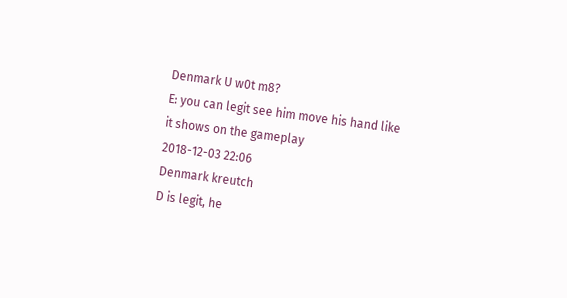Denmark U w0t m8?
E: you can legit see him move his hand like it shows on the gameplay
2018-12-03 22:06
Denmark kreutch
D is legit, he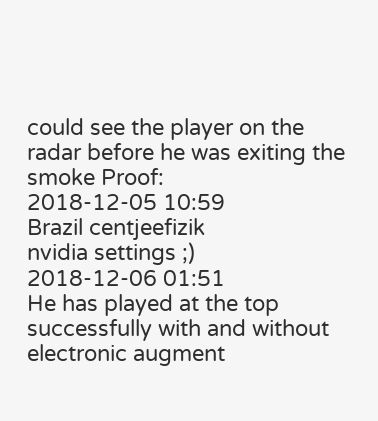could see the player on the radar before he was exiting the smoke Proof:
2018-12-05 10:59
Brazil centjeefizik
nvidia settings ;)
2018-12-06 01:51
He has played at the top successfully with and without electronic augment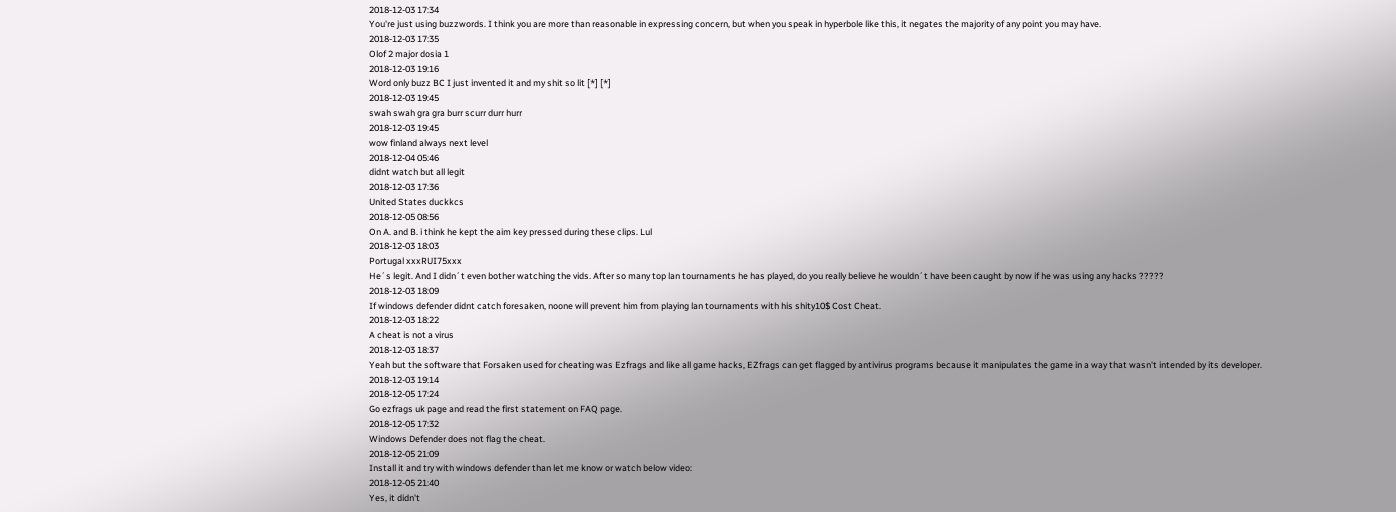2018-12-03 17:34
You're just using buzzwords. I think you are more than reasonable in expressing concern, but when you speak in hyperbole like this, it negates the majority of any point you may have.
2018-12-03 17:35
Olof 2 major dosia 1
2018-12-03 19:16
Word only buzz BC I just invented it and my shit so lit [*] [*]
2018-12-03 19:45
swah swah gra gra burr scurr durr hurr
2018-12-03 19:45
wow finland always next level
2018-12-04 05:46
didnt watch but all legit
2018-12-03 17:36
United States duckkcs
2018-12-05 08:56
On A. and B. i think he kept the aim key pressed during these clips. Lul
2018-12-03 18:03
Portugal xxxRUI75xxx
He´s legit. And I didn´t even bother watching the vids. After so many top lan tournaments he has played, do you really believe he wouldn´t have been caught by now if he was using any hacks ?????
2018-12-03 18:09
If windows defender didnt catch foresaken, noone will prevent him from playing lan tournaments with his shity10$ Cost Cheat.
2018-12-03 18:22
A cheat is not a virus
2018-12-03 18:37
Yeah but the software that Forsaken used for cheating was Ezfrags and like all game hacks, EZfrags can get flagged by antivirus programs because it manipulates the game in a way that wasn't intended by its developer.
2018-12-03 19:14
2018-12-05 17:24
Go ezfrags uk page and read the first statement on FAQ page.
2018-12-05 17:32
Windows Defender does not flag the cheat.
2018-12-05 21:09
Install it and try with windows defender than let me know or watch below video:
2018-12-05 21:40
Yes, it didn't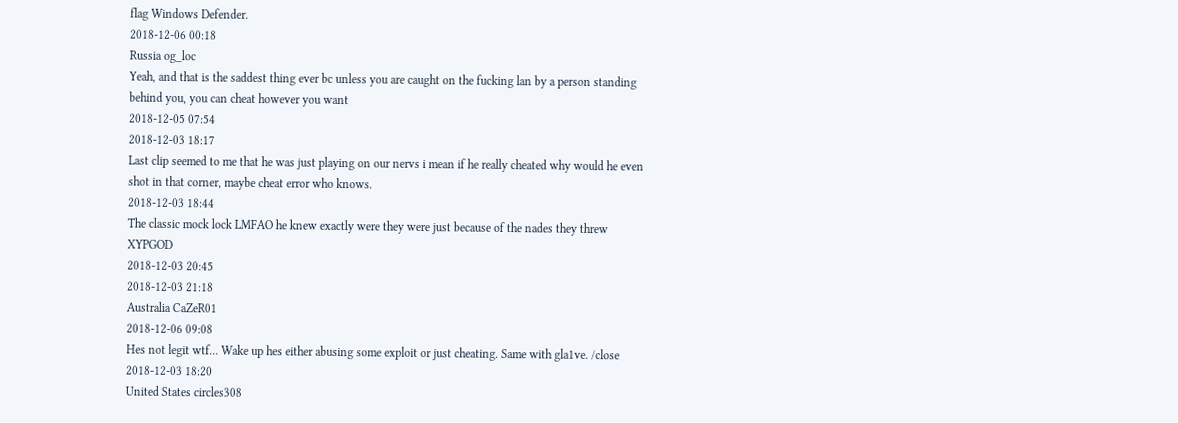flag Windows Defender.
2018-12-06 00:18
Russia og_loc
Yeah, and that is the saddest thing ever bc unless you are caught on the fucking lan by a person standing behind you, you can cheat however you want
2018-12-05 07:54
2018-12-03 18:17
Last clip seemed to me that he was just playing on our nervs i mean if he really cheated why would he even shot in that corner, maybe cheat error who knows.
2018-12-03 18:44
The classic mock lock LMFAO he knew exactly were they were just because of the nades they threw XYPGOD
2018-12-03 20:45
2018-12-03 21:18
Australia CaZeR01
2018-12-06 09:08
Hes not legit wtf... Wake up hes either abusing some exploit or just cheating. Same with gla1ve. /close
2018-12-03 18:20
United States circles308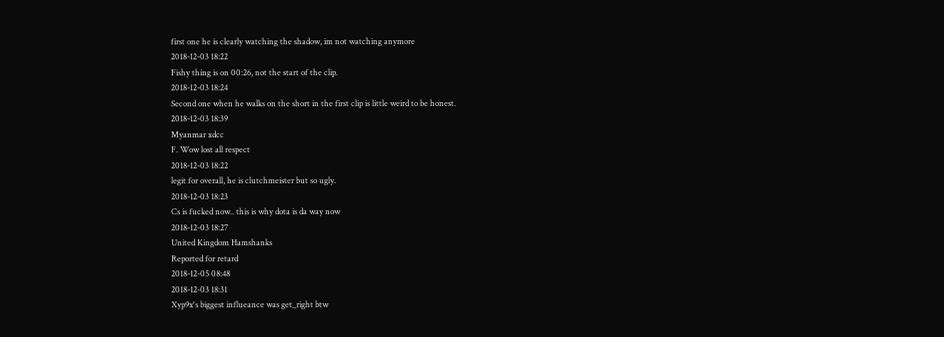first one he is clearly watching the shadow, im not watching anymore
2018-12-03 18:22
Fishy thing is on 00:26, not the start of the clip.
2018-12-03 18:24
Second one when he walks on the short in the first clip is little weird to be honest.
2018-12-03 18:39
Myanmar xdcc
F. Wow lost all respect
2018-12-03 18:22
legit for overall, he is clutchmeister but so ugly.
2018-12-03 18:23
Cs is fucked now.. this is why dota is da way now
2018-12-03 18:27
United Kingdom Hamshanks
Reported for retard
2018-12-05 08:48
2018-12-03 18:31
Xyp9x's biggest influeance was get_right btw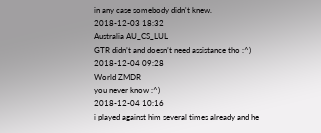in any case somebody didn't knew.
2018-12-03 18:32
Australia AU_CS_LUL
GTR didn’t and doesn’t need assistance tho :^)
2018-12-04 09:28
World ZMDR
you never know :^)
2018-12-04 10:16
i played against him several times already and he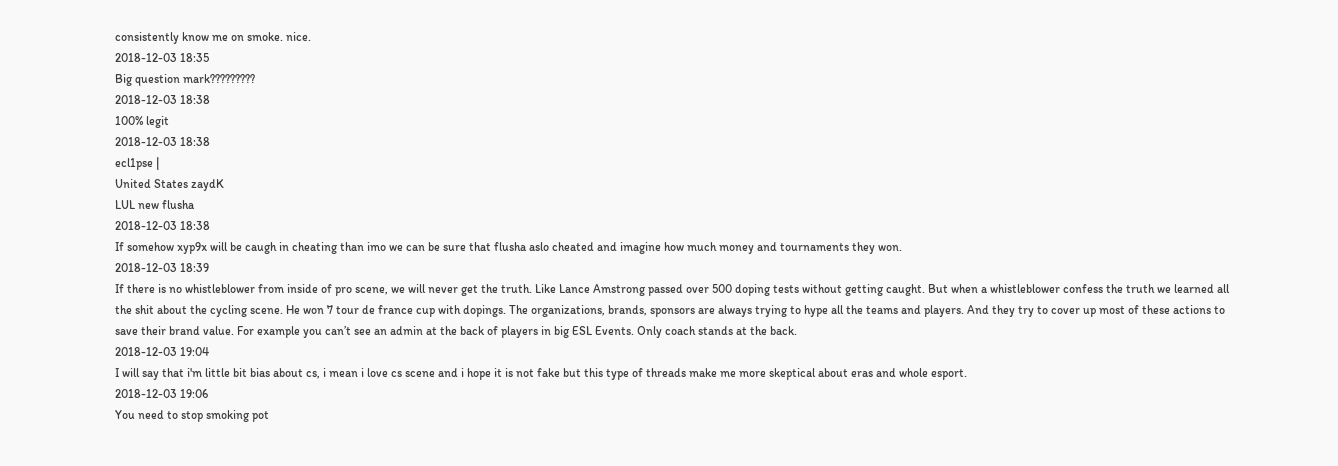consistently know me on smoke. nice.
2018-12-03 18:35
Big question mark?????????
2018-12-03 18:38
100% legit
2018-12-03 18:38
ecl1pse |
United States zaydK
LUL new flusha
2018-12-03 18:38
If somehow xyp9x will be caugh in cheating than imo we can be sure that flusha aslo cheated and imagine how much money and tournaments they won.
2018-12-03 18:39
If there is no whistleblower from inside of pro scene, we will never get the truth. Like Lance Amstrong passed over 500 doping tests without getting caught. But when a whistleblower confess the truth we learned all the shit about the cycling scene. He won 7 tour de france cup with dopings. The organizations, brands, sponsors are always trying to hype all the teams and players. And they try to cover up most of these actions to save their brand value. For example you can’t see an admin at the back of players in big ESL Events. Only coach stands at the back.
2018-12-03 19:04
I will say that i'm little bit bias about cs, i mean i love cs scene and i hope it is not fake but this type of threads make me more skeptical about eras and whole esport.
2018-12-03 19:06
You need to stop smoking pot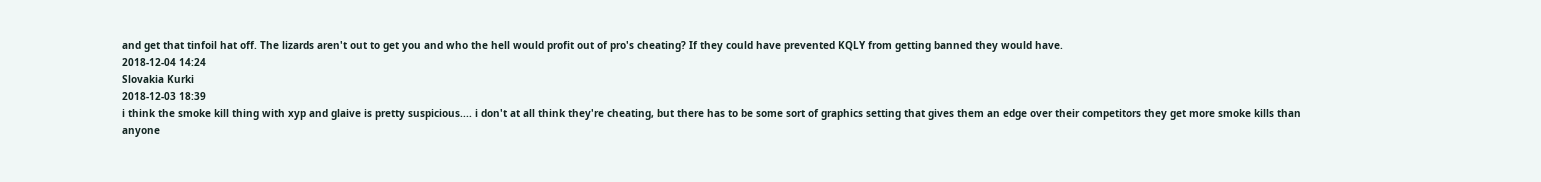and get that tinfoil hat off. The lizards aren't out to get you and who the hell would profit out of pro's cheating? If they could have prevented KQLY from getting banned they would have.
2018-12-04 14:24
Slovakia Kurki
2018-12-03 18:39
i think the smoke kill thing with xyp and glaive is pretty suspicious.... i don't at all think they're cheating, but there has to be some sort of graphics setting that gives them an edge over their competitors they get more smoke kills than anyone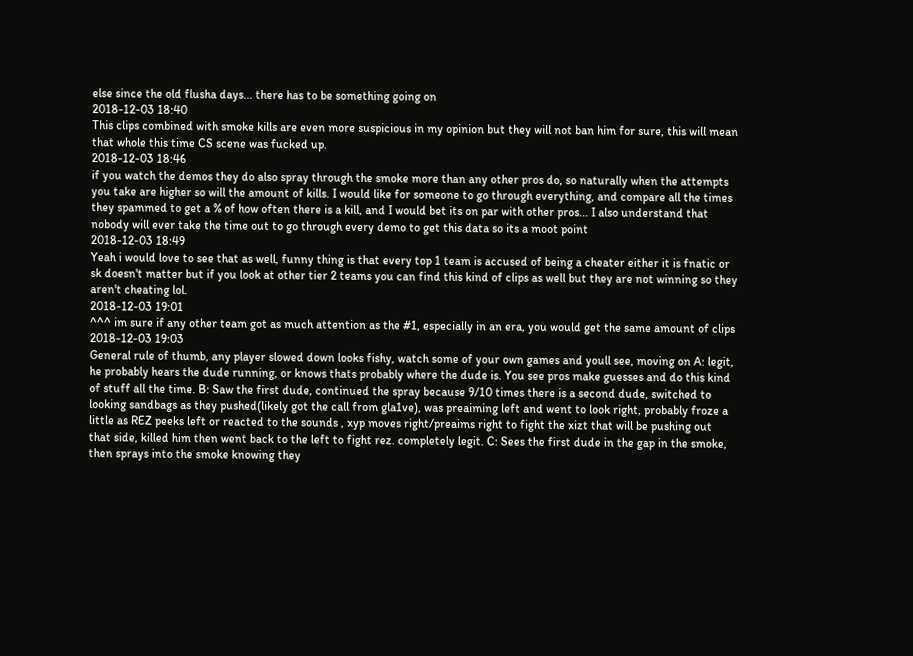else since the old flusha days... there has to be something going on
2018-12-03 18:40
This clips combined with smoke kills are even more suspicious in my opinion but they will not ban him for sure, this will mean that whole this time CS scene was fucked up.
2018-12-03 18:46
if you watch the demos they do also spray through the smoke more than any other pros do, so naturally when the attempts you take are higher so will the amount of kills. I would like for someone to go through everything, and compare all the times they spammed to get a % of how often there is a kill, and I would bet its on par with other pros... I also understand that nobody will ever take the time out to go through every demo to get this data so its a moot point
2018-12-03 18:49
Yeah i would love to see that as well, funny thing is that every top 1 team is accused of being a cheater either it is fnatic or sk doesn't matter but if you look at other tier 2 teams you can find this kind of clips as well but they are not winning so they aren't cheating lol.
2018-12-03 19:01
^^^ im sure if any other team got as much attention as the #1, especially in an era, you would get the same amount of clips
2018-12-03 19:03
General rule of thumb, any player slowed down looks fishy, watch some of your own games and youll see, moving on A: legit, he probably hears the dude running, or knows thats probably where the dude is. You see pros make guesses and do this kind of stuff all the time. B: Saw the first dude, continued the spray because 9/10 times there is a second dude, switched to looking sandbags as they pushed(likely got the call from gla1ve), was preaiming left and went to look right, probably froze a little as REZ peeks left or reacted to the sounds , xyp moves right/preaims right to fight the xizt that will be pushing out that side, killed him then went back to the left to fight rez. completely legit. C: Sees the first dude in the gap in the smoke, then sprays into the smoke knowing they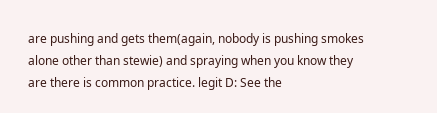are pushing and gets them(again, nobody is pushing smokes alone other than stewie) and spraying when you know they are there is common practice. legit D: See the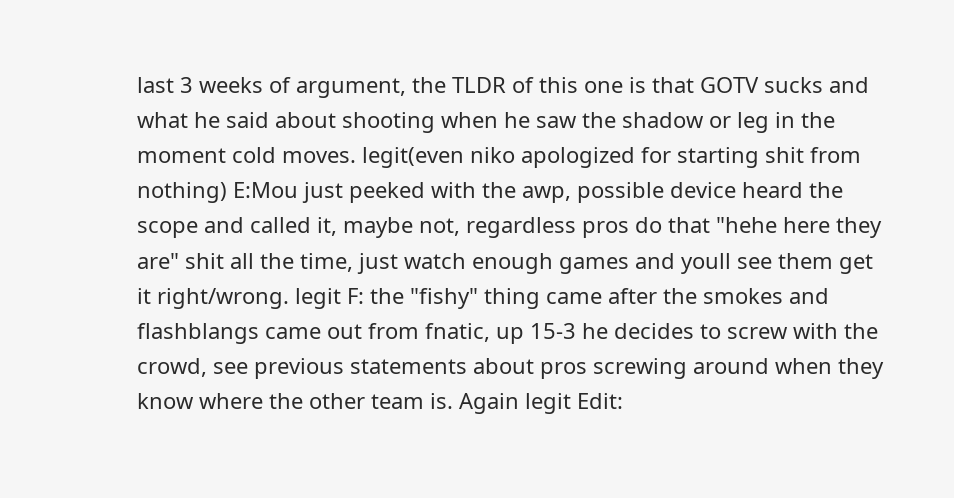last 3 weeks of argument, the TLDR of this one is that GOTV sucks and what he said about shooting when he saw the shadow or leg in the moment cold moves. legit(even niko apologized for starting shit from nothing) E:Mou just peeked with the awp, possible device heard the scope and called it, maybe not, regardless pros do that "hehe here they are" shit all the time, just watch enough games and youll see them get it right/wrong. legit F: the "fishy" thing came after the smokes and flashblangs came out from fnatic, up 15-3 he decides to screw with the crowd, see previous statements about pros screwing around when they know where the other team is. Again legit Edit: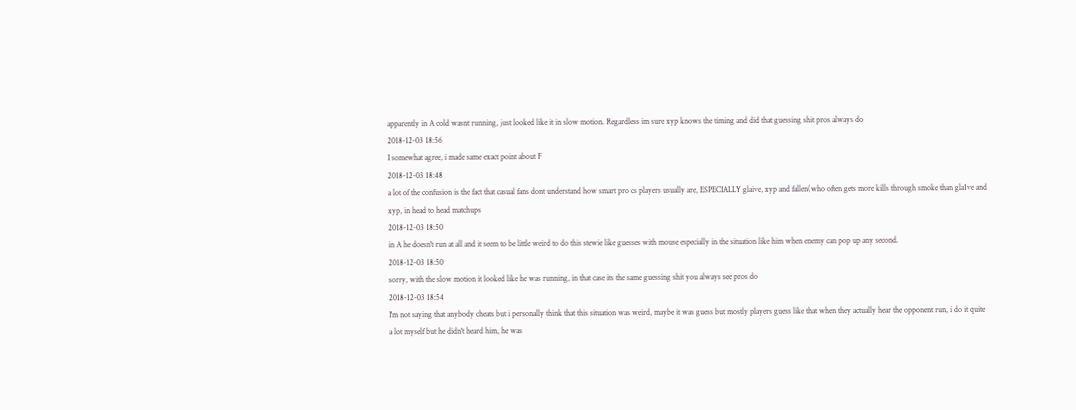apparently in A cold wasnt running, just looked like it in slow motion. Regardless im sure xyp knows the timing and did that guessing shit pros always do
2018-12-03 18:56
I somewhat agree, i made same exact point about F
2018-12-03 18:48
a lot of the confusion is the fact that casual fans dont understand how smart pro cs players usually are, ESPECIALLY glaive, xyp and fallen(who often gets more kills through smoke than gla1ve and xyp, in head to head matchups
2018-12-03 18:50
in A he doesn't run at all and it seem to be little weird to do this stewie like guesses with mouse especially in the situation like him when enemy can pop up any second.
2018-12-03 18:50
sorry, with the slow motion it looked like he was running, in that case its the same guessing shit you always see pros do
2018-12-03 18:54
I'm not saying that anybody cheats but i personally think that this situation was weird, maybe it was guess but mostly players guess like that when they actually hear the opponent run, i do it quite a lot myself but he didn't heard him, he was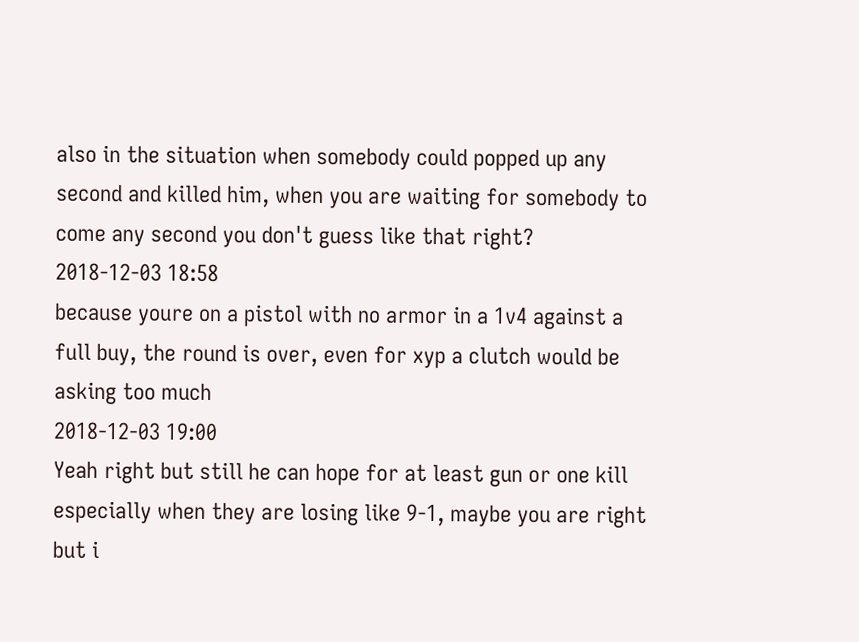also in the situation when somebody could popped up any second and killed him, when you are waiting for somebody to come any second you don't guess like that right?
2018-12-03 18:58
because youre on a pistol with no armor in a 1v4 against a full buy, the round is over, even for xyp a clutch would be asking too much
2018-12-03 19:00
Yeah right but still he can hope for at least gun or one kill especially when they are losing like 9-1, maybe you are right but i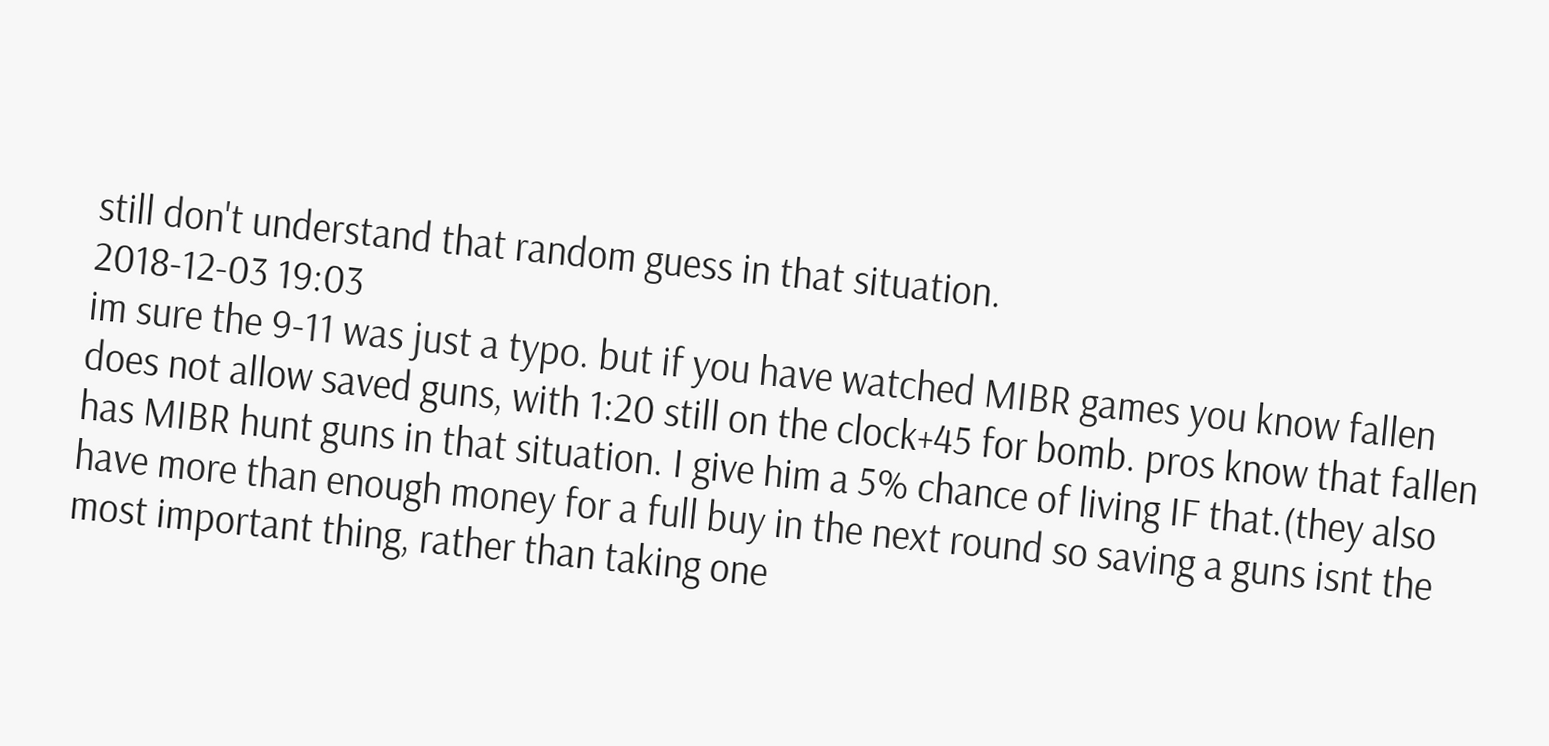still don't understand that random guess in that situation.
2018-12-03 19:03
im sure the 9-11 was just a typo. but if you have watched MIBR games you know fallen does not allow saved guns, with 1:20 still on the clock+45 for bomb. pros know that fallen has MIBR hunt guns in that situation. I give him a 5% chance of living IF that.(they also have more than enough money for a full buy in the next round so saving a guns isnt the most important thing, rather than taking one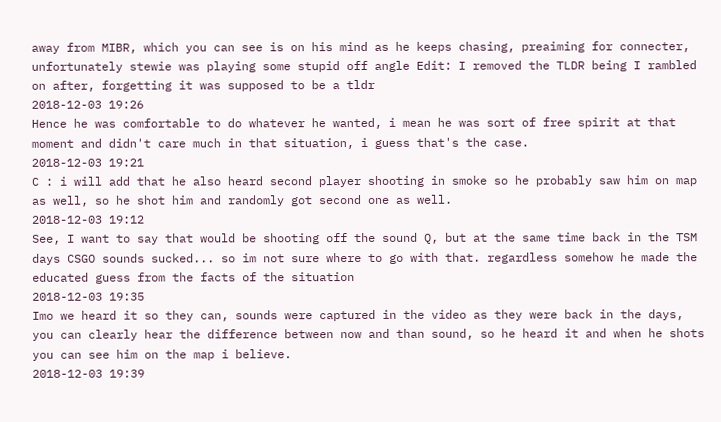away from MIBR, which you can see is on his mind as he keeps chasing, preaiming for connecter, unfortunately stewie was playing some stupid off angle Edit: I removed the TLDR being I rambled on after, forgetting it was supposed to be a tldr
2018-12-03 19:26
Hence he was comfortable to do whatever he wanted, i mean he was sort of free spirit at that moment and didn't care much in that situation, i guess that's the case.
2018-12-03 19:21
C : i will add that he also heard second player shooting in smoke so he probably saw him on map as well, so he shot him and randomly got second one as well.
2018-12-03 19:12
See, I want to say that would be shooting off the sound Q, but at the same time back in the TSM days CSGO sounds sucked... so im not sure where to go with that. regardless somehow he made the educated guess from the facts of the situation
2018-12-03 19:35
Imo we heard it so they can, sounds were captured in the video as they were back in the days, you can clearly hear the difference between now and than sound, so he heard it and when he shots you can see him on the map i believe.
2018-12-03 19:39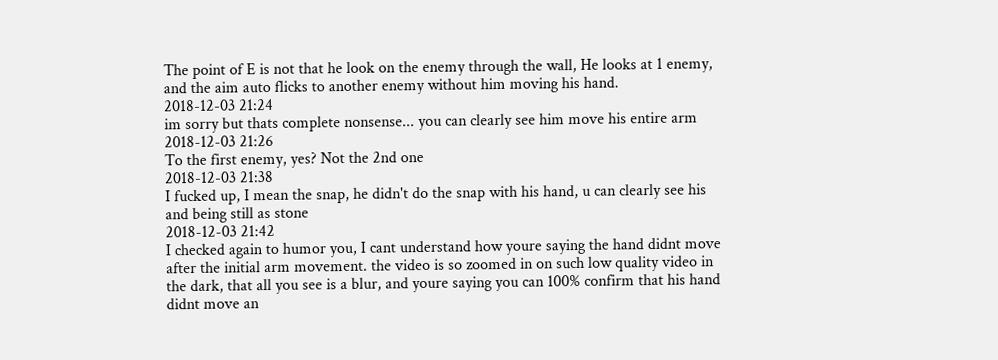The point of E is not that he look on the enemy through the wall, He looks at 1 enemy, and the aim auto flicks to another enemy without him moving his hand.
2018-12-03 21:24
im sorry but thats complete nonsense... you can clearly see him move his entire arm
2018-12-03 21:26
To the first enemy, yes? Not the 2nd one
2018-12-03 21:38
I fucked up, I mean the snap, he didn't do the snap with his hand, u can clearly see his and being still as stone
2018-12-03 21:42
I checked again to humor you, I cant understand how youre saying the hand didnt move after the initial arm movement. the video is so zoomed in on such low quality video in the dark, that all you see is a blur, and youre saying you can 100% confirm that his hand didnt move an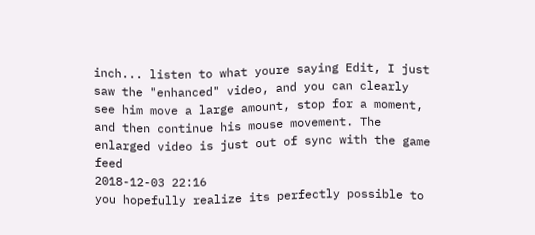inch... listen to what youre saying Edit, I just saw the "enhanced" video, and you can clearly see him move a large amount, stop for a moment, and then continue his mouse movement. The enlarged video is just out of sync with the game feed
2018-12-03 22:16
you hopefully realize its perfectly possible to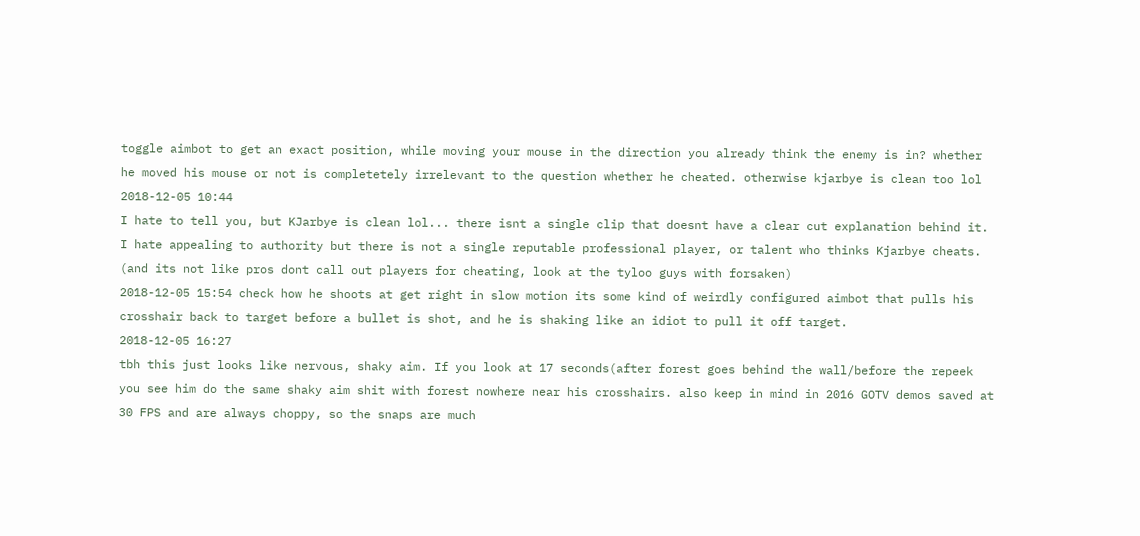toggle aimbot to get an exact position, while moving your mouse in the direction you already think the enemy is in? whether he moved his mouse or not is completetely irrelevant to the question whether he cheated. otherwise kjarbye is clean too lol
2018-12-05 10:44
I hate to tell you, but KJarbye is clean lol... there isnt a single clip that doesnt have a clear cut explanation behind it. I hate appealing to authority but there is not a single reputable professional player, or talent who thinks Kjarbye cheats. (and its not like pros dont call out players for cheating, look at the tyloo guys with forsaken)
2018-12-05 15:54 check how he shoots at get right in slow motion its some kind of weirdly configured aimbot that pulls his crosshair back to target before a bullet is shot, and he is shaking like an idiot to pull it off target.
2018-12-05 16:27
tbh this just looks like nervous, shaky aim. If you look at 17 seconds(after forest goes behind the wall/before the repeek you see him do the same shaky aim shit with forest nowhere near his crosshairs. also keep in mind in 2016 GOTV demos saved at 30 FPS and are always choppy, so the snaps are much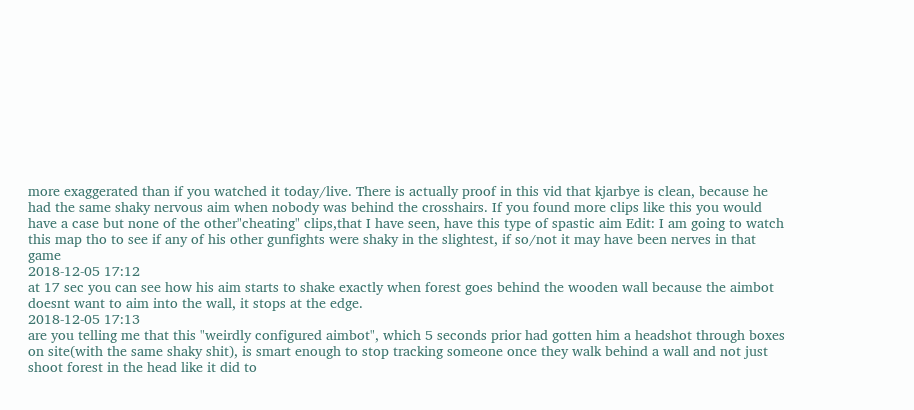more exaggerated than if you watched it today/live. There is actually proof in this vid that kjarbye is clean, because he had the same shaky nervous aim when nobody was behind the crosshairs. If you found more clips like this you would have a case but none of the other"cheating" clips,that I have seen, have this type of spastic aim Edit: I am going to watch this map tho to see if any of his other gunfights were shaky in the slightest, if so/not it may have been nerves in that game
2018-12-05 17:12
at 17 sec you can see how his aim starts to shake exactly when forest goes behind the wooden wall because the aimbot doesnt want to aim into the wall, it stops at the edge.
2018-12-05 17:13
are you telling me that this "weirdly configured aimbot", which 5 seconds prior had gotten him a headshot through boxes on site(with the same shaky shit), is smart enough to stop tracking someone once they walk behind a wall and not just shoot forest in the head like it did to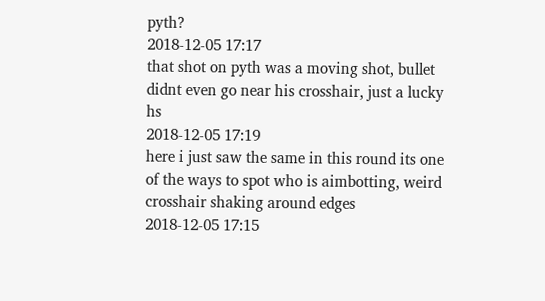pyth?
2018-12-05 17:17
that shot on pyth was a moving shot, bullet didnt even go near his crosshair, just a lucky hs
2018-12-05 17:19
here i just saw the same in this round its one of the ways to spot who is aimbotting, weird crosshair shaking around edges
2018-12-05 17:15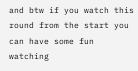and btw if you watch this round from the start you can have some fun watching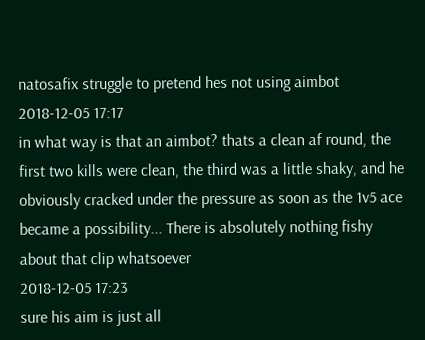natosafix struggle to pretend hes not using aimbot
2018-12-05 17:17
in what way is that an aimbot? thats a clean af round, the first two kills were clean, the third was a little shaky, and he obviously cracked under the pressure as soon as the 1v5 ace became a possibility... There is absolutely nothing fishy about that clip whatsoever
2018-12-05 17:23
sure his aim is just all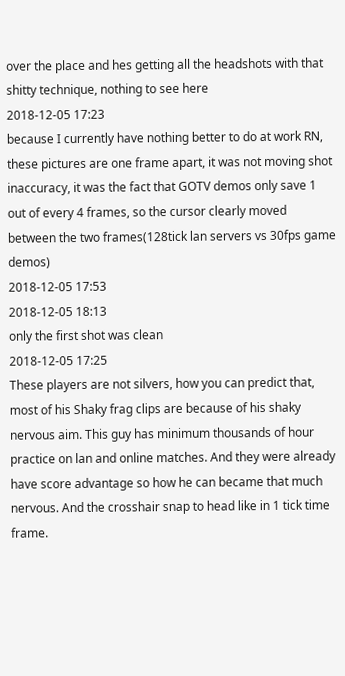over the place and hes getting all the headshots with that shitty technique, nothing to see here
2018-12-05 17:23
because I currently have nothing better to do at work RN, these pictures are one frame apart, it was not moving shot inaccuracy, it was the fact that GOTV demos only save 1 out of every 4 frames, so the cursor clearly moved between the two frames(128tick lan servers vs 30fps game demos)
2018-12-05 17:53
2018-12-05 18:13
only the first shot was clean
2018-12-05 17:25
These players are not silvers, how you can predict that, most of his Shaky frag clips are because of his shaky nervous aim. This guy has minimum thousands of hour practice on lan and online matches. And they were already have score advantage so how he can became that much nervous. And the crosshair snap to head like in 1 tick time frame.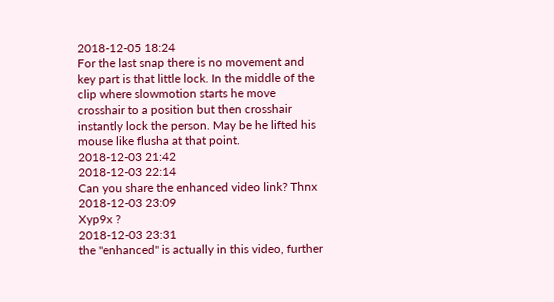2018-12-05 18:24
For the last snap there is no movement and key part is that little lock. In the middle of the clip where slowmotion starts he move crosshair to a position but then crosshair instantly lock the person. May be he lifted his mouse like flusha at that point.
2018-12-03 21:42
2018-12-03 22:14
Can you share the enhanced video link? Thnx
2018-12-03 23:09
Xyp9x ?
2018-12-03 23:31
the "enhanced" is actually in this video, further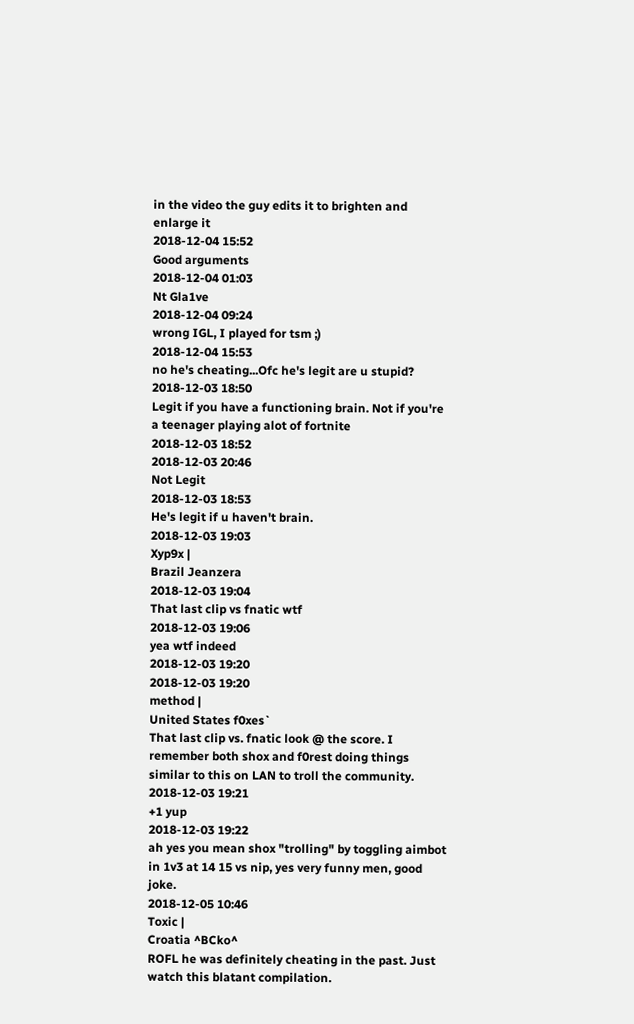in the video the guy edits it to brighten and enlarge it
2018-12-04 15:52
Good arguments
2018-12-04 01:03
Nt Gla1ve
2018-12-04 09:24
wrong IGL, I played for tsm ;)
2018-12-04 15:53
no he's cheating...Ofc he's legit are u stupid?
2018-12-03 18:50
Legit if you have a functioning brain. Not if you're a teenager playing alot of fortnite
2018-12-03 18:52
2018-12-03 20:46
Not Legit
2018-12-03 18:53
He's legit if u haven't brain.
2018-12-03 19:03
Xyp9x |
Brazil Jeanzera
2018-12-03 19:04
That last clip vs fnatic wtf
2018-12-03 19:06
yea wtf indeed
2018-12-03 19:20
2018-12-03 19:20
method |
United States f0xes`
That last clip vs. fnatic look @ the score. I remember both shox and f0rest doing things similar to this on LAN to troll the community.
2018-12-03 19:21
+1 yup
2018-12-03 19:22
ah yes you mean shox "trolling" by toggling aimbot in 1v3 at 14 15 vs nip, yes very funny men, good joke.
2018-12-05 10:46
Toxic |
Croatia ^BCko^
ROFL he was definitely cheating in the past. Just watch this blatant compilation.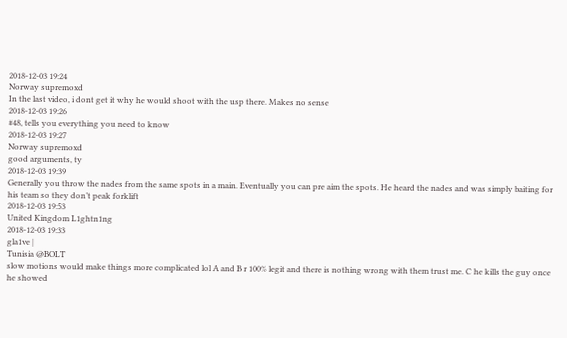2018-12-03 19:24
Norway supremoxd
In the last video, i dont get it why he would shoot with the usp there. Makes no sense
2018-12-03 19:26
#48, tells you everything you need to know
2018-12-03 19:27
Norway supremoxd
good arguments, ty
2018-12-03 19:39
Generally you throw the nades from the same spots in a main. Eventually you can pre aim the spots. He heard the nades and was simply baiting for his team so they don’t peak forklift
2018-12-03 19:53
United Kingdom L1ghtn1ng
2018-12-03 19:33
gla1ve |
Tunisia @BOLT
slow motions would make things more complicated lol A and B r 100% legit and there is nothing wrong with them trust me. C he kills the guy once he showed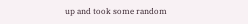up and took some random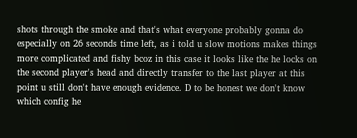shots through the smoke and that's what everyone probably gonna do especially on 26 seconds time left, as i told u slow motions makes things more complicated and fishy bcoz in this case it looks like the he locks on the second player's head and directly transfer to the last player at this point u still don't have enough evidence. D to be honest we don't know which config he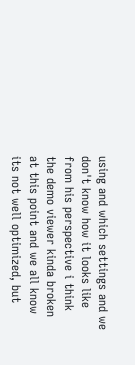using and which settings and we don't know how it looks like from his perspective i think the demo viewer kinda broken at this point and we all know its not well optimized, but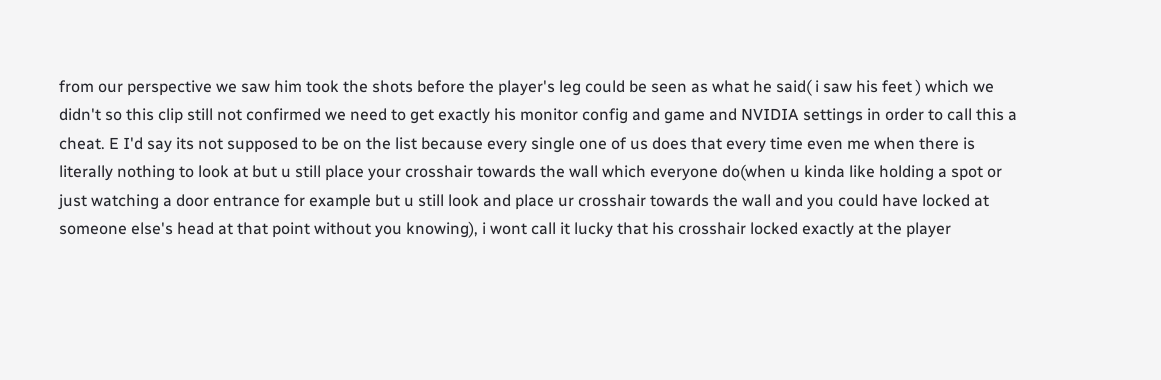from our perspective we saw him took the shots before the player's leg could be seen as what he said( i saw his feet ) which we didn't so this clip still not confirmed we need to get exactly his monitor config and game and NVIDIA settings in order to call this a cheat. E I'd say its not supposed to be on the list because every single one of us does that every time even me when there is literally nothing to look at but u still place your crosshair towards the wall which everyone do(when u kinda like holding a spot or just watching a door entrance for example but u still look and place ur crosshair towards the wall and you could have locked at someone else's head at that point without you knowing), i wont call it lucky that his crosshair locked exactly at the player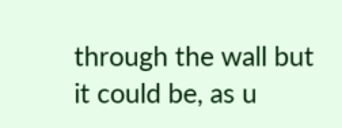through the wall but it could be, as u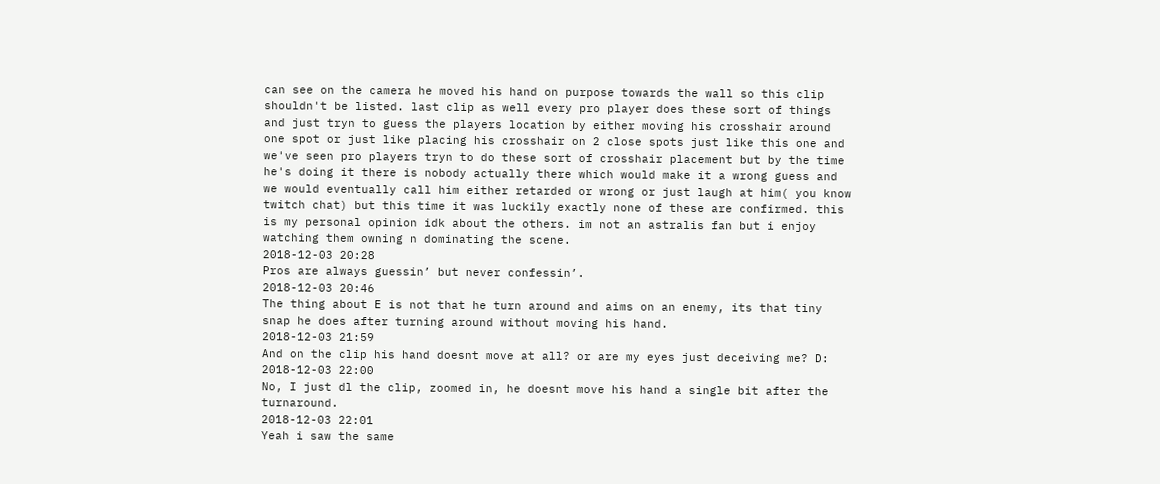can see on the camera he moved his hand on purpose towards the wall so this clip shouldn't be listed. last clip as well every pro player does these sort of things and just tryn to guess the players location by either moving his crosshair around one spot or just like placing his crosshair on 2 close spots just like this one and we've seen pro players tryn to do these sort of crosshair placement but by the time he's doing it there is nobody actually there which would make it a wrong guess and we would eventually call him either retarded or wrong or just laugh at him( you know twitch chat) but this time it was luckily exactly none of these are confirmed. this is my personal opinion idk about the others. im not an astralis fan but i enjoy watching them owning n dominating the scene.
2018-12-03 20:28
Pros are always guessin’ but never confessin’.
2018-12-03 20:46
The thing about E is not that he turn around and aims on an enemy, its that tiny snap he does after turning around without moving his hand.
2018-12-03 21:59
And on the clip his hand doesnt move at all? or are my eyes just deceiving me? D:
2018-12-03 22:00
No, I just dl the clip, zoomed in, he doesnt move his hand a single bit after the turnaround.
2018-12-03 22:01
Yeah i saw the same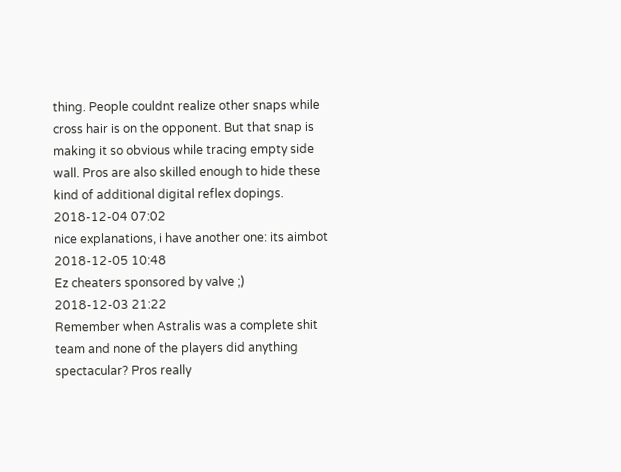thing. People couldnt realize other snaps while cross hair is on the opponent. But that snap is making it so obvious while tracing empty side wall. Pros are also skilled enough to hide these kind of additional digital reflex dopings.
2018-12-04 07:02
nice explanations, i have another one: its aimbot
2018-12-05 10:48
Ez cheaters sponsored by valve ;)
2018-12-03 21:22
Remember when Astralis was a complete shit team and none of the players did anything spectacular? Pros really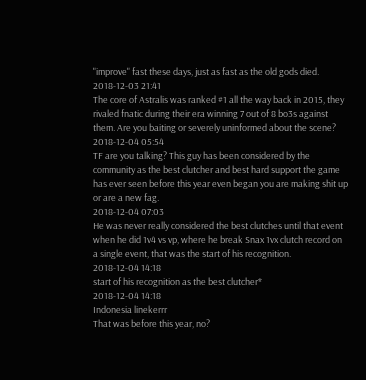"improve" fast these days, just as fast as the old gods died.
2018-12-03 21:41
The core of Astralis was ranked #1 all the way back in 2015, they rivaled fnatic during their era winning 7 out of 8 bo3s against them. Are you baiting or severely uninformed about the scene?
2018-12-04 05:54
TF are you talking? This guy has been considered by the community as the best clutcher and best hard support the game has ever seen before this year even began you are making shit up or are a new fag.
2018-12-04 07:03
He was never really considered the best clutches until that event when he did 1v4 vs vp, where he break Snax 1vx clutch record on a single event, that was the start of his recognition.
2018-12-04 14:18
start of his recognition as the best clutcher*
2018-12-04 14:18
Indonesia linekerrr
That was before this year, no?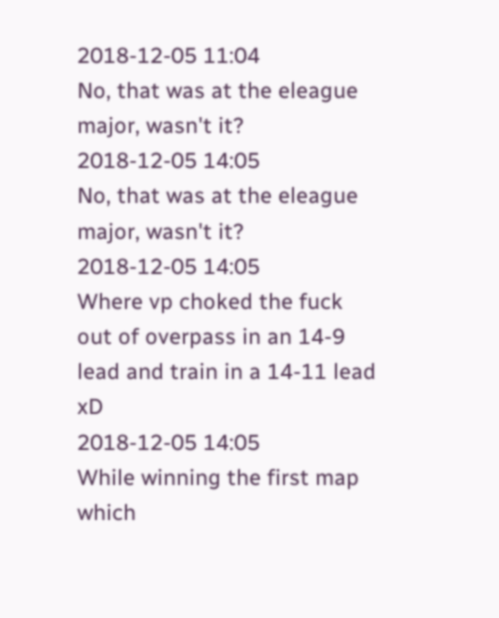2018-12-05 11:04
No, that was at the eleague major, wasn't it?
2018-12-05 14:05
No, that was at the eleague major, wasn't it?
2018-12-05 14:05
Where vp choked the fuck out of overpass in an 14-9 lead and train in a 14-11 lead xD
2018-12-05 14:05
While winning the first map which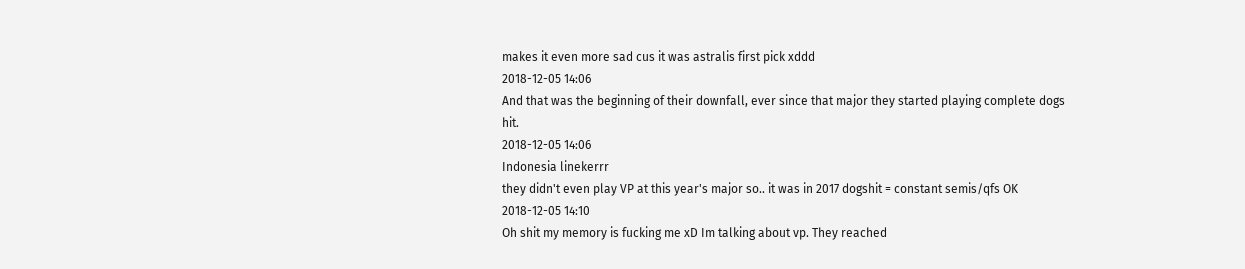makes it even more sad cus it was astralis first pick xddd
2018-12-05 14:06
And that was the beginning of their downfall, ever since that major they started playing complete dogs hit.
2018-12-05 14:06
Indonesia linekerrr
they didn't even play VP at this year's major so.. it was in 2017 dogshit = constant semis/qfs OK
2018-12-05 14:10
Oh shit my memory is fucking me xD Im talking about vp. They reached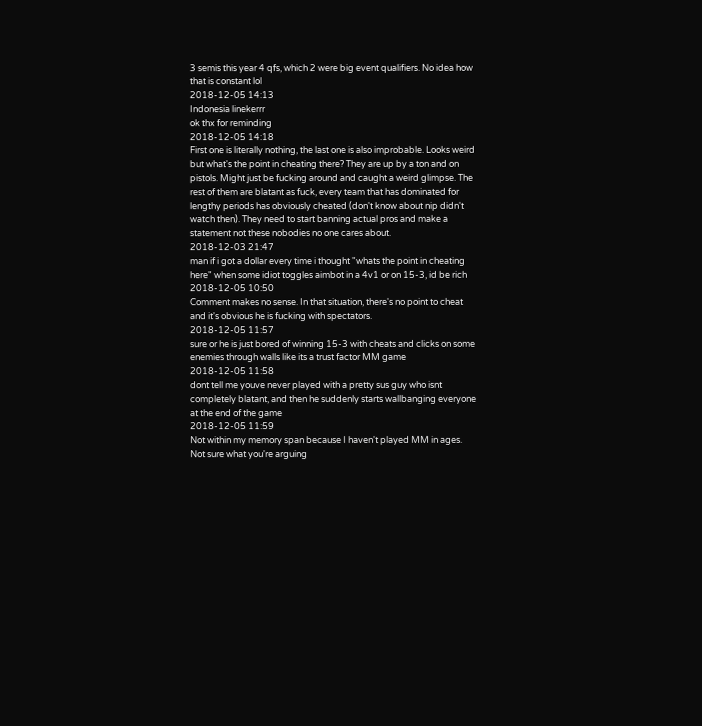3 semis this year 4 qfs, which 2 were big event qualifiers. No idea how that is constant lol
2018-12-05 14:13
Indonesia linekerrr
ok thx for reminding
2018-12-05 14:18
First one is literally nothing, the last one is also improbable. Looks weird but what's the point in cheating there? They are up by a ton and on pistols. Might just be fucking around and caught a weird glimpse. The rest of them are blatant as fuck, every team that has dominated for lengthy periods has obviously cheated (don't know about nip didn't watch then). They need to start banning actual pros and make a statement not these nobodies no one cares about.
2018-12-03 21:47
man if i got a dollar every time i thought "whats the point in cheating here" when some idiot toggles aimbot in a 4v1 or on 15-3, id be rich
2018-12-05 10:50
Comment makes no sense. In that situation, there's no point to cheat and it's obvious he is fucking with spectators.
2018-12-05 11:57
sure or he is just bored of winning 15-3 with cheats and clicks on some enemies through walls like its a trust factor MM game
2018-12-05 11:58
dont tell me youve never played with a pretty sus guy who isnt completely blatant, and then he suddenly starts wallbanging everyone at the end of the game
2018-12-05 11:59
Not within my memory span because I haven't played MM in ages. Not sure what you're arguing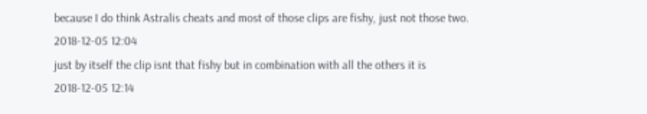because I do think Astralis cheats and most of those clips are fishy, just not those two.
2018-12-05 12:04
just by itself the clip isnt that fishy but in combination with all the others it is
2018-12-05 12:14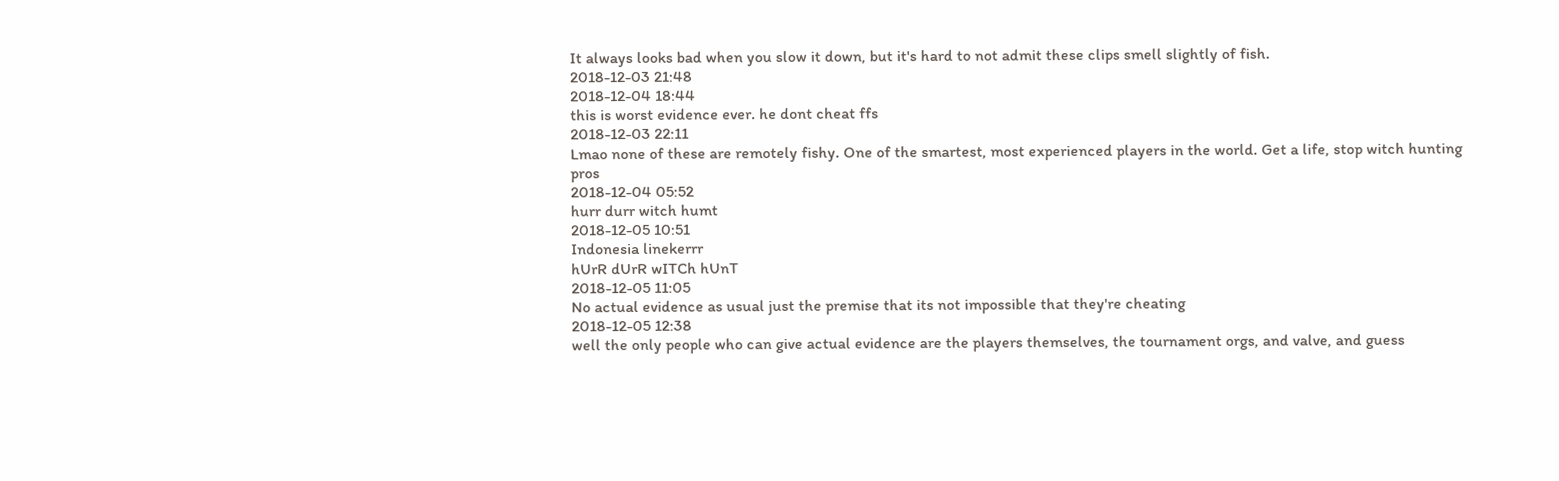It always looks bad when you slow it down, but it's hard to not admit these clips smell slightly of fish.
2018-12-03 21:48
2018-12-04 18:44
this is worst evidence ever. he dont cheat ffs
2018-12-03 22:11
Lmao none of these are remotely fishy. One of the smartest, most experienced players in the world. Get a life, stop witch hunting pros
2018-12-04 05:52
hurr durr witch humt
2018-12-05 10:51
Indonesia linekerrr
hUrR dUrR wITCh hUnT
2018-12-05 11:05
No actual evidence as usual just the premise that its not impossible that they're cheating
2018-12-05 12:38
well the only people who can give actual evidence are the players themselves, the tournament orgs, and valve, and guess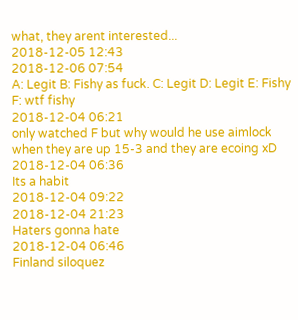what, they arent interested...
2018-12-05 12:43
2018-12-06 07:54
A: Legit B: Fishy as fuck. C: Legit D: Legit E: Fishy F: wtf fishy
2018-12-04 06:21
only watched F but why would he use aimlock when they are up 15-3 and they are ecoing xD
2018-12-04 06:36
Its a habit
2018-12-04 09:22
2018-12-04 21:23
Haters gonna hate
2018-12-04 06:46
Finland siloquez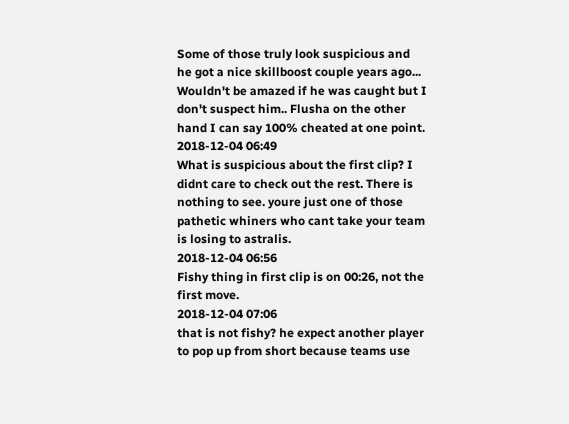Some of those truly look suspicious and he got a nice skillboost couple years ago... Wouldn't be amazed if he was caught but I don't suspect him.. Flusha on the other hand I can say 100% cheated at one point.
2018-12-04 06:49
What is suspicious about the first clip? I didnt care to check out the rest. There is nothing to see. youre just one of those pathetic whiners who cant take your team is losing to astralis.
2018-12-04 06:56
Fishy thing in first clip is on 00:26, not the first move.
2018-12-04 07:06
that is not fishy? he expect another player to pop up from short because teams use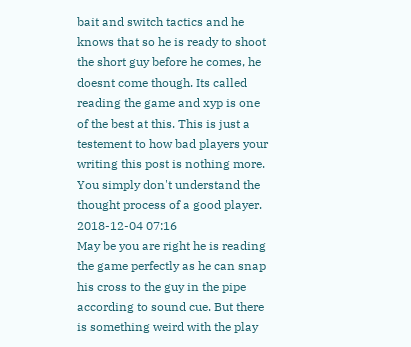bait and switch tactics and he knows that so he is ready to shoot the short guy before he comes, he doesnt come though. Its called reading the game and xyp is one of the best at this. This is just a testement to how bad players your writing this post is nothing more. You simply don't understand the thought process of a good player.
2018-12-04 07:16
May be you are right he is reading the game perfectly as he can snap his cross to the guy in the pipe according to sound cue. But there is something weird with the play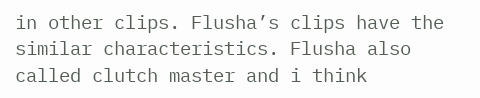in other clips. Flusha’s clips have the similar characteristics. Flusha also called clutch master and i think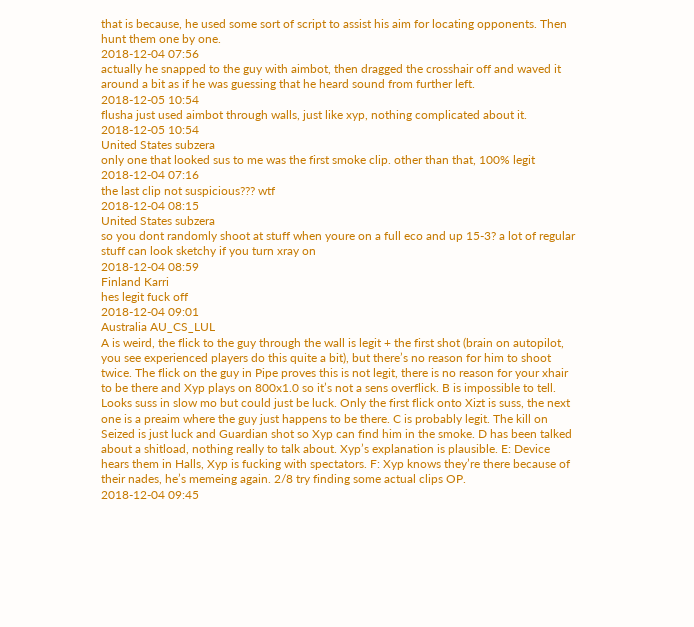that is because, he used some sort of script to assist his aim for locating opponents. Then hunt them one by one.
2018-12-04 07:56
actually he snapped to the guy with aimbot, then dragged the crosshair off and waved it around a bit as if he was guessing that he heard sound from further left.
2018-12-05 10:54
flusha just used aimbot through walls, just like xyp, nothing complicated about it.
2018-12-05 10:54
United States subzera
only one that looked sus to me was the first smoke clip. other than that, 100% legit
2018-12-04 07:16
the last clip not suspicious??? wtf
2018-12-04 08:15
United States subzera
so you dont randomly shoot at stuff when youre on a full eco and up 15-3? a lot of regular stuff can look sketchy if you turn xray on
2018-12-04 08:59
Finland Karri
hes legit fuck off
2018-12-04 09:01
Australia AU_CS_LUL
A is weird, the flick to the guy through the wall is legit + the first shot (brain on autopilot, you see experienced players do this quite a bit), but there’s no reason for him to shoot twice. The flick on the guy in Pipe proves this is not legit, there is no reason for your xhair to be there and Xyp plays on 800x1.0 so it’s not a sens overflick. B is impossible to tell. Looks suss in slow mo but could just be luck. Only the first flick onto Xizt is suss, the next one is a preaim where the guy just happens to be there. C is probably legit. The kill on Seized is just luck and Guardian shot so Xyp can find him in the smoke. D has been talked about a shitload, nothing really to talk about. Xyp’s explanation is plausible. E: Device hears them in Halls, Xyp is fucking with spectators. F: Xyp knows they’re there because of their nades, he’s memeing again. 2/8 try finding some actual clips OP.
2018-12-04 09:45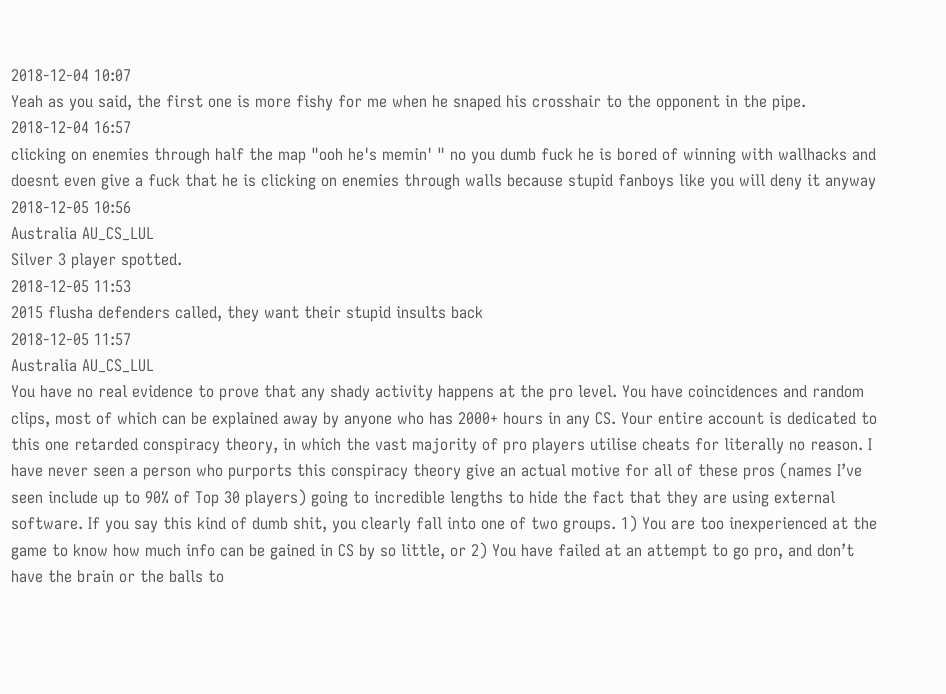2018-12-04 10:07
Yeah as you said, the first one is more fishy for me when he snaped his crosshair to the opponent in the pipe.
2018-12-04 16:57
clicking on enemies through half the map "ooh he's memin' " no you dumb fuck he is bored of winning with wallhacks and doesnt even give a fuck that he is clicking on enemies through walls because stupid fanboys like you will deny it anyway
2018-12-05 10:56
Australia AU_CS_LUL
Silver 3 player spotted.
2018-12-05 11:53
2015 flusha defenders called, they want their stupid insults back
2018-12-05 11:57
Australia AU_CS_LUL
You have no real evidence to prove that any shady activity happens at the pro level. You have coincidences and random clips, most of which can be explained away by anyone who has 2000+ hours in any CS. Your entire account is dedicated to this one retarded conspiracy theory, in which the vast majority of pro players utilise cheats for literally no reason. I have never seen a person who purports this conspiracy theory give an actual motive for all of these pros (names I’ve seen include up to 90% of Top 30 players) going to incredible lengths to hide the fact that they are using external software. If you say this kind of dumb shit, you clearly fall into one of two groups. 1) You are too inexperienced at the game to know how much info can be gained in CS by so little, or 2) You have failed at an attempt to go pro, and don’t have the brain or the balls to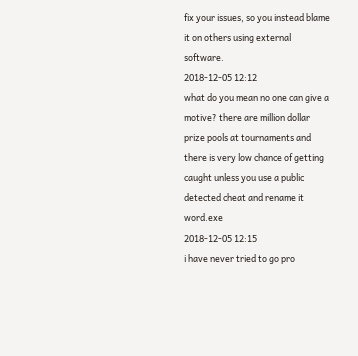fix your issues, so you instead blame it on others using external software.
2018-12-05 12:12
what do you mean no one can give a motive? there are million dollar prize pools at tournaments and there is very low chance of getting caught unless you use a public detected cheat and rename it word.exe
2018-12-05 12:15
i have never tried to go pro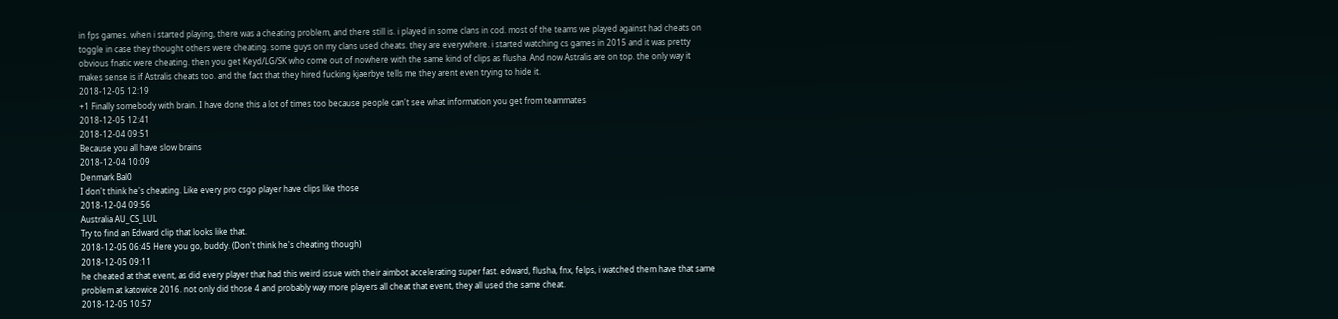in fps games. when i started playing, there was a cheating problem, and there still is. i played in some clans in cod. most of the teams we played against had cheats on toggle in case they thought others were cheating. some guys on my clans used cheats. they are everywhere. i started watching cs games in 2015 and it was pretty obvious fnatic were cheating. then you get Keyd/LG/SK who come out of nowhere with the same kind of clips as flusha. And now Astralis are on top. the only way it makes sense is if Astralis cheats too. and the fact that they hired fucking kjaerbye tells me they arent even trying to hide it.
2018-12-05 12:19
+1 Finally somebody with brain. I have done this a lot of times too because people can't see what information you get from teammates
2018-12-05 12:41
2018-12-04 09:51
Because you all have slow brains
2018-12-04 10:09
Denmark Bal0
I don't think he's cheating. Like every pro csgo player have clips like those
2018-12-04 09:56
Australia AU_CS_LUL
Try to find an Edward clip that looks like that.
2018-12-05 06:45 Here you go, buddy. (Don't think he's cheating though)
2018-12-05 09:11
he cheated at that event, as did every player that had this weird issue with their aimbot accelerating super fast. edward, flusha, fnx, felps, i watched them have that same problem at katowice 2016. not only did those 4 and probably way more players all cheat that event, they all used the same cheat.
2018-12-05 10:57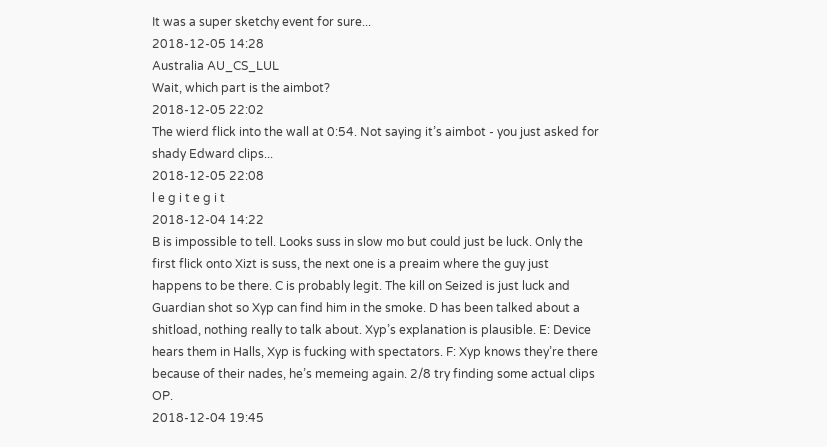It was a super sketchy event for sure...
2018-12-05 14:28
Australia AU_CS_LUL
Wait, which part is the aimbot?
2018-12-05 22:02
The wierd flick into the wall at 0:54. Not saying it’s aimbot - you just asked for shady Edward clips...
2018-12-05 22:08
l e g i t e g i t
2018-12-04 14:22
B is impossible to tell. Looks suss in slow mo but could just be luck. Only the first flick onto Xizt is suss, the next one is a preaim where the guy just happens to be there. C is probably legit. The kill on Seized is just luck and Guardian shot so Xyp can find him in the smoke. D has been talked about a shitload, nothing really to talk about. Xyp’s explanation is plausible. E: Device hears them in Halls, Xyp is fucking with spectators. F: Xyp knows they’re there because of their nades, he’s memeing again. 2/8 try finding some actual clips OP.
2018-12-04 19:45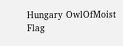Hungary OwlOfMoist
Flag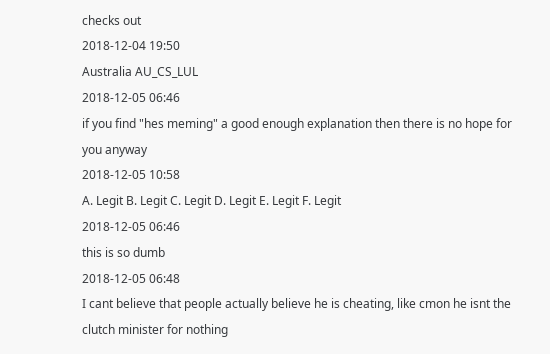checks out
2018-12-04 19:50
Australia AU_CS_LUL
2018-12-05 06:46
if you find "hes meming" a good enough explanation then there is no hope for you anyway
2018-12-05 10:58
A. Legit B. Legit C. Legit D. Legit E. Legit F. Legit
2018-12-05 06:46
this is so dumb
2018-12-05 06:48
I cant believe that people actually believe he is cheating, like cmon he isnt the clutch minister for nothing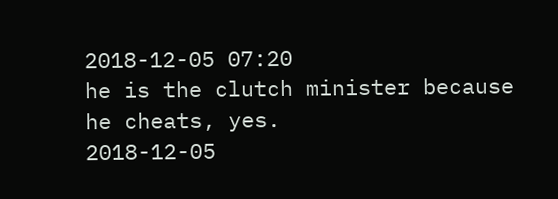2018-12-05 07:20
he is the clutch minister because he cheats, yes.
2018-12-05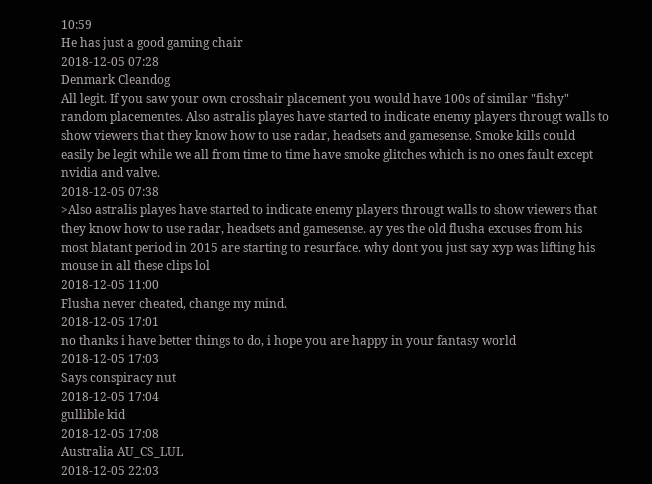10:59
He has just a good gaming chair
2018-12-05 07:28
Denmark Cleandog
All legit. If you saw your own crosshair placement you would have 100s of similar "fishy" random placementes. Also astralis playes have started to indicate enemy players througt walls to show viewers that they know how to use radar, headsets and gamesense. Smoke kills could easily be legit while we all from time to time have smoke glitches which is no ones fault except nvidia and valve.
2018-12-05 07:38
>Also astralis playes have started to indicate enemy players througt walls to show viewers that they know how to use radar, headsets and gamesense. ay yes the old flusha excuses from his most blatant period in 2015 are starting to resurface. why dont you just say xyp was lifting his mouse in all these clips lol
2018-12-05 11:00
Flusha never cheated, change my mind.
2018-12-05 17:01
no thanks i have better things to do, i hope you are happy in your fantasy world
2018-12-05 17:03
Says conspiracy nut
2018-12-05 17:04
gullible kid
2018-12-05 17:08
Australia AU_CS_LUL
2018-12-05 22:03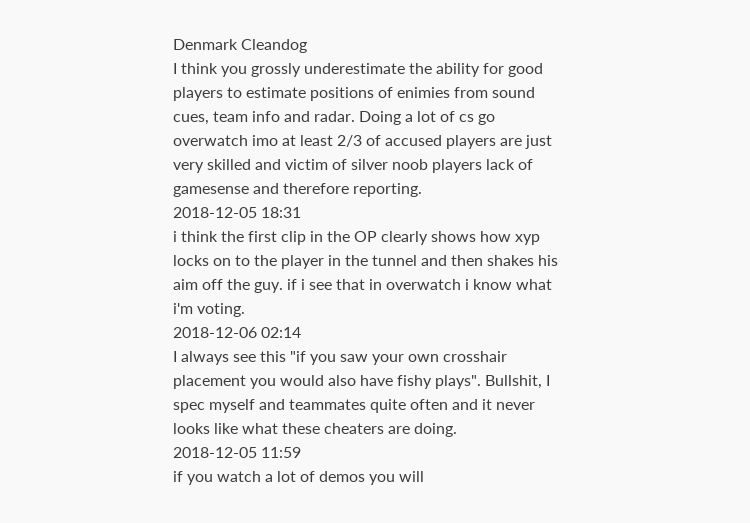Denmark Cleandog
I think you grossly underestimate the ability for good players to estimate positions of enimies from sound cues, team info and radar. Doing a lot of cs go overwatch imo at least 2/3 of accused players are just very skilled and victim of silver noob players lack of gamesense and therefore reporting.
2018-12-05 18:31
i think the first clip in the OP clearly shows how xyp locks on to the player in the tunnel and then shakes his aim off the guy. if i see that in overwatch i know what i'm voting.
2018-12-06 02:14
I always see this "if you saw your own crosshair placement you would also have fishy plays". Bullshit, I spec myself and teammates quite often and it never looks like what these cheaters are doing.
2018-12-05 11:59
if you watch a lot of demos you will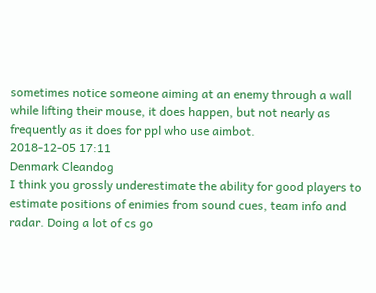sometimes notice someone aiming at an enemy through a wall while lifting their mouse, it does happen, but not nearly as frequently as it does for ppl who use aimbot.
2018-12-05 17:11
Denmark Cleandog
I think you grossly underestimate the ability for good players to estimate positions of enimies from sound cues, team info and radar. Doing a lot of cs go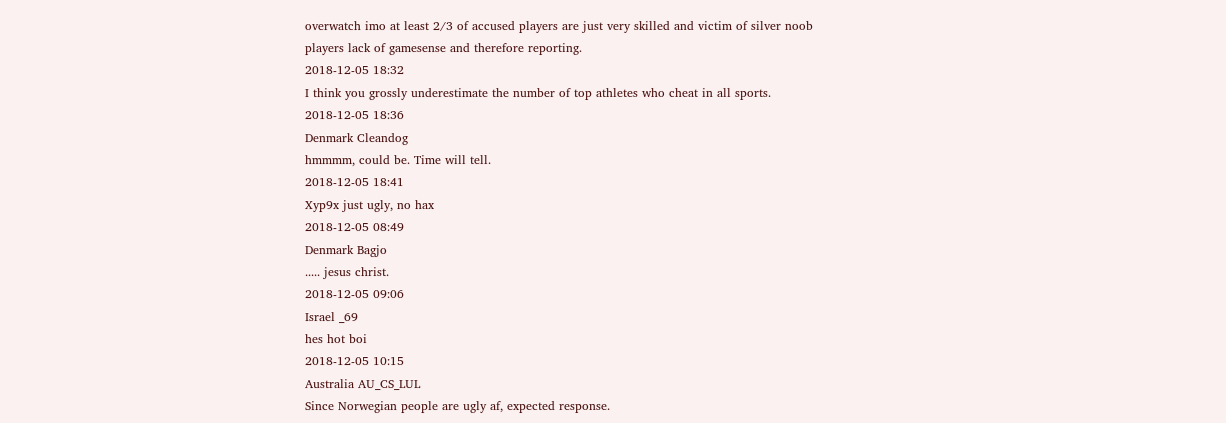overwatch imo at least 2/3 of accused players are just very skilled and victim of silver noob players lack of gamesense and therefore reporting.
2018-12-05 18:32
I think you grossly underestimate the number of top athletes who cheat in all sports.
2018-12-05 18:36
Denmark Cleandog
hmmmm, could be. Time will tell.
2018-12-05 18:41
Xyp9x just ugly, no hax
2018-12-05 08:49
Denmark Bagjo
..... jesus christ.
2018-12-05 09:06
Israel _69
hes hot boi
2018-12-05 10:15
Australia AU_CS_LUL
Since Norwegian people are ugly af, expected response.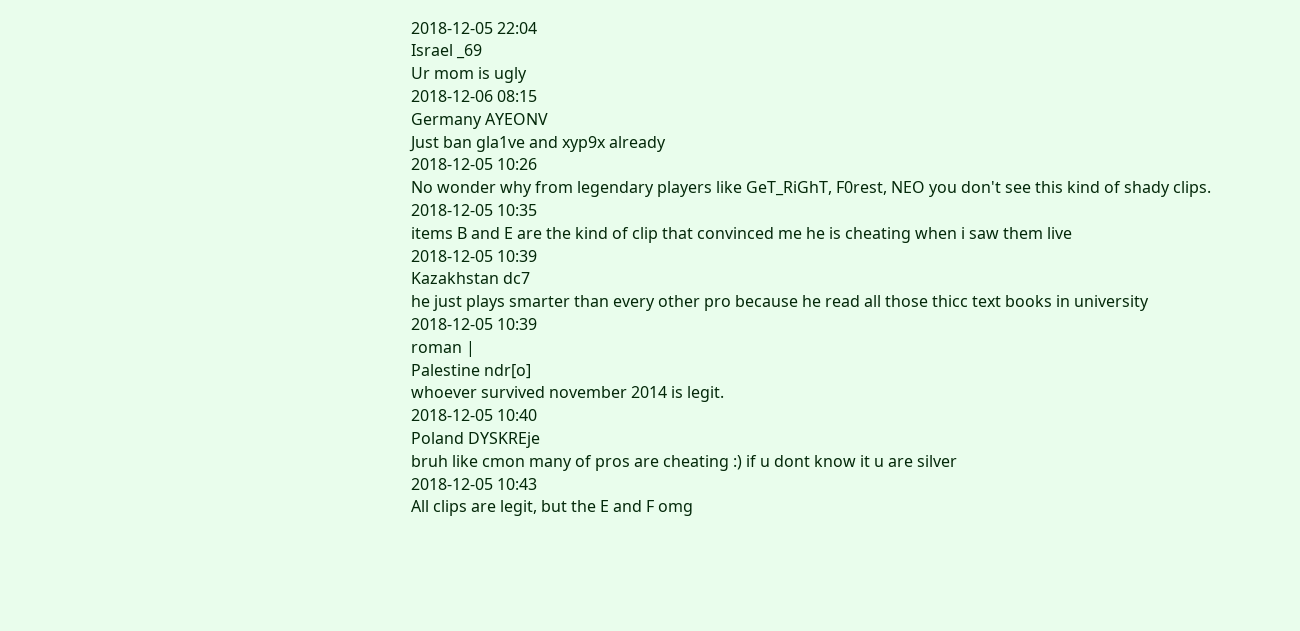2018-12-05 22:04
Israel _69
Ur mom is ugly
2018-12-06 08:15
Germany AYEONV
Just ban gla1ve and xyp9x already
2018-12-05 10:26
No wonder why from legendary players like GeT_RiGhT, F0rest, NEO you don't see this kind of shady clips.
2018-12-05 10:35
items B and E are the kind of clip that convinced me he is cheating when i saw them live
2018-12-05 10:39
Kazakhstan dc7
he just plays smarter than every other pro because he read all those thicc text books in university
2018-12-05 10:39
roman |
Palestine ndr[o]
whoever survived november 2014 is legit.
2018-12-05 10:40
Poland DYSKREje
bruh like cmon many of pros are cheating :) if u dont know it u are silver
2018-12-05 10:43
All clips are legit, but the E and F omg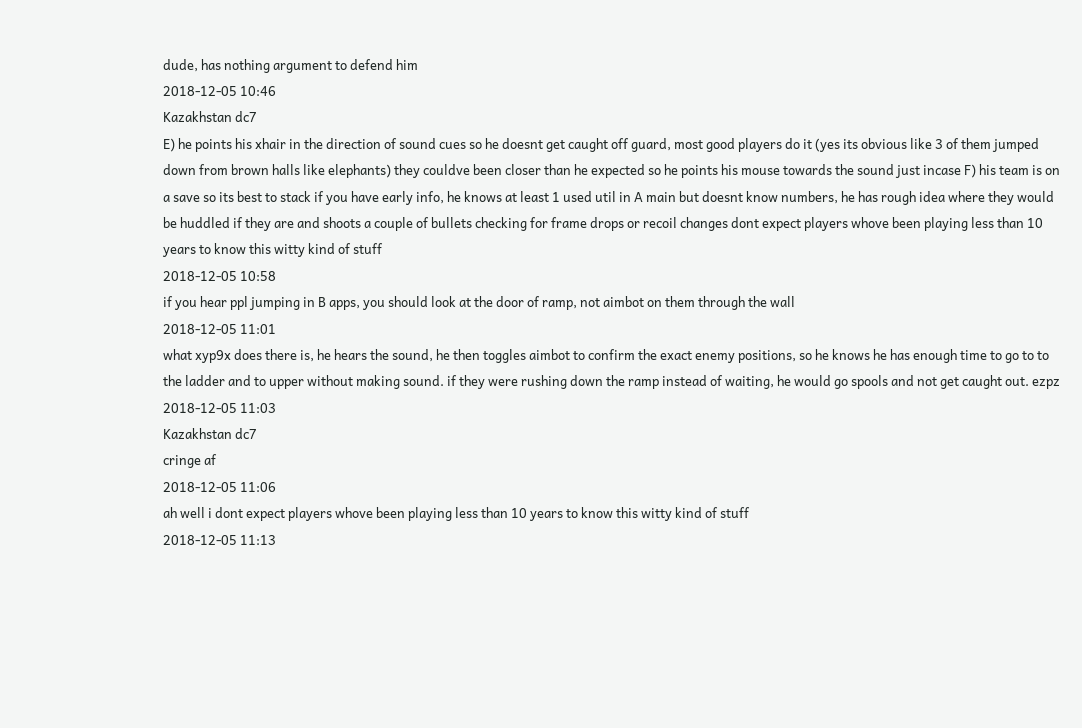dude, has nothing argument to defend him
2018-12-05 10:46
Kazakhstan dc7
E) he points his xhair in the direction of sound cues so he doesnt get caught off guard, most good players do it (yes its obvious like 3 of them jumped down from brown halls like elephants) they couldve been closer than he expected so he points his mouse towards the sound just incase F) his team is on a save so its best to stack if you have early info, he knows at least 1 used util in A main but doesnt know numbers, he has rough idea where they would be huddled if they are and shoots a couple of bullets checking for frame drops or recoil changes dont expect players whove been playing less than 10 years to know this witty kind of stuff
2018-12-05 10:58
if you hear ppl jumping in B apps, you should look at the door of ramp, not aimbot on them through the wall
2018-12-05 11:01
what xyp9x does there is, he hears the sound, he then toggles aimbot to confirm the exact enemy positions, so he knows he has enough time to go to to the ladder and to upper without making sound. if they were rushing down the ramp instead of waiting, he would go spools and not get caught out. ezpz
2018-12-05 11:03
Kazakhstan dc7
cringe af
2018-12-05 11:06
ah well i dont expect players whove been playing less than 10 years to know this witty kind of stuff
2018-12-05 11:13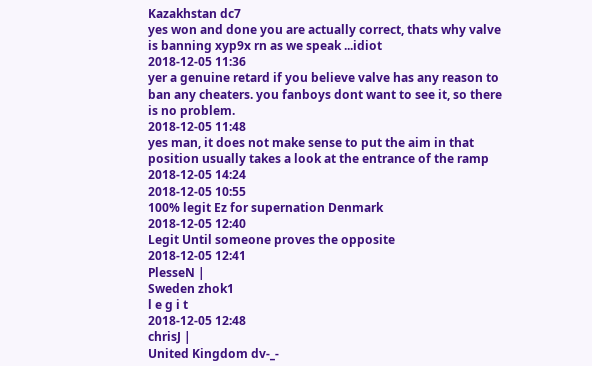Kazakhstan dc7
yes won and done you are actually correct, thats why valve is banning xyp9x rn as we speak ...idiot
2018-12-05 11:36
yer a genuine retard if you believe valve has any reason to ban any cheaters. you fanboys dont want to see it, so there is no problem.
2018-12-05 11:48
yes man, it does not make sense to put the aim in that position usually takes a look at the entrance of the ramp
2018-12-05 14:24
2018-12-05 10:55
100% legit Ez for supernation Denmark
2018-12-05 12:40
Legit Until someone proves the opposite
2018-12-05 12:41
PlesseN |
Sweden zhok1
l e g i t
2018-12-05 12:48
chrisJ |
United Kingdom dv-_-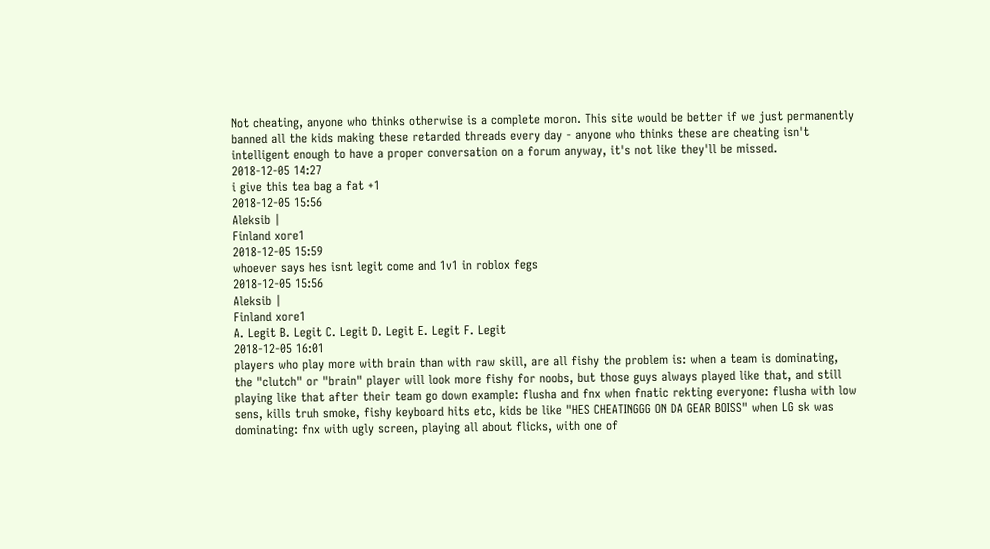Not cheating, anyone who thinks otherwise is a complete moron. This site would be better if we just permanently banned all the kids making these retarded threads every day - anyone who thinks these are cheating isn't intelligent enough to have a proper conversation on a forum anyway, it's not like they'll be missed.
2018-12-05 14:27
i give this tea bag a fat +1
2018-12-05 15:56
Aleksib |
Finland xore1
2018-12-05 15:59
whoever says hes isnt legit come and 1v1 in roblox fegs
2018-12-05 15:56
Aleksib |
Finland xore1
A. Legit B. Legit C. Legit D. Legit E. Legit F. Legit
2018-12-05 16:01
players who play more with brain than with raw skill, are all fishy the problem is: when a team is dominating, the "clutch" or "brain" player will look more fishy for noobs, but those guys always played like that, and still playing like that after their team go down example: flusha and fnx when fnatic rekting everyone: flusha with low sens, kills truh smoke, fishy keyboard hits etc, kids be like "HES CHEATINGGG ON DA GEAR BOISS" when LG sk was dominating: fnx with ugly screen, playing all about flicks, with one of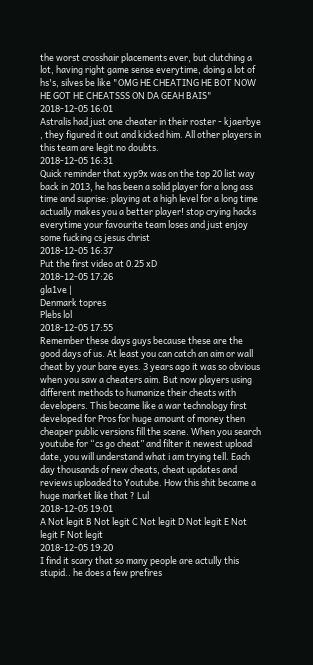the worst crosshair placements ever, but clutching a lot, having right game sense everytime, doing a lot of hs's, silves be like "OMG HE CHEATING HE BOT NOW HE GOT HE CHEATSSS ON DA GEAH BAIS"
2018-12-05 16:01
Astralis had just one cheater in their roster - kjaerbye , they figured it out and kicked him. All other players in this team are legit no doubts.
2018-12-05 16:31
Quick reminder that xyp9x was on the top 20 list way back in 2013, he has been a solid player for a long ass time and suprise: playing at a high level for a long time actually makes you a better player! stop crying hacks everytime your favourite team loses and just enjoy some fucking cs jesus christ
2018-12-05 16:37
Put the first video at 0.25 xD
2018-12-05 17:26
gla1ve |
Denmark topres
Plebs lol
2018-12-05 17:55
Remember these days guys because these are the good days of us. At least you can catch an aim or wall cheat by your bare eyes. 3 years ago it was so obvious when you saw a cheaters aim. But now players using different methods to humanize their cheats with developers. This became like a war technology first developed for Pros for huge amount of money then cheaper public versions fill the scene. When you search youtube for “cs go cheat” and filter it newest upload date, you will understand what i am trying tell. Each day thousands of new cheats, cheat updates and reviews uploaded to Youtube. How this shit became a huge market like that ? Lul
2018-12-05 19:01
A Not legit B Not legit C Not legit D Not legit E Not legit F Not legit
2018-12-05 19:20
I find it scary that so many people are actully this stupid.. he does a few prefires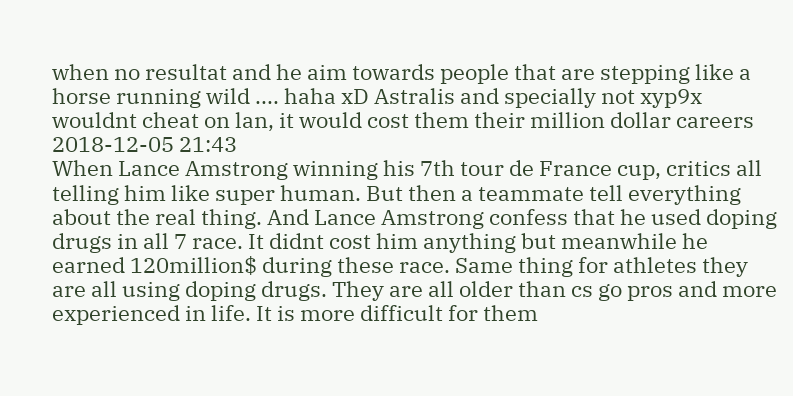when no resultat and he aim towards people that are stepping like a horse running wild .... haha xD Astralis and specially not xyp9x wouldnt cheat on lan, it would cost them their million dollar careers
2018-12-05 21:43
When Lance Amstrong winning his 7th tour de France cup, critics all telling him like super human. But then a teammate tell everything about the real thing. And Lance Amstrong confess that he used doping drugs in all 7 race. It didnt cost him anything but meanwhile he earned 120million$ during these race. Same thing for athletes they are all using doping drugs. They are all older than cs go pros and more experienced in life. It is more difficult for them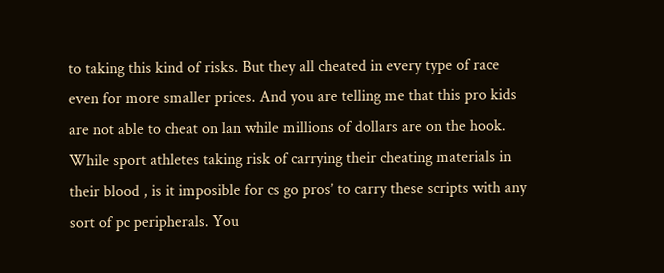to taking this kind of risks. But they all cheated in every type of race even for more smaller prices. And you are telling me that this pro kids are not able to cheat on lan while millions of dollars are on the hook. While sport athletes taking risk of carrying their cheating materials in their blood , is it imposible for cs go pros’ to carry these scripts with any sort of pc peripherals. You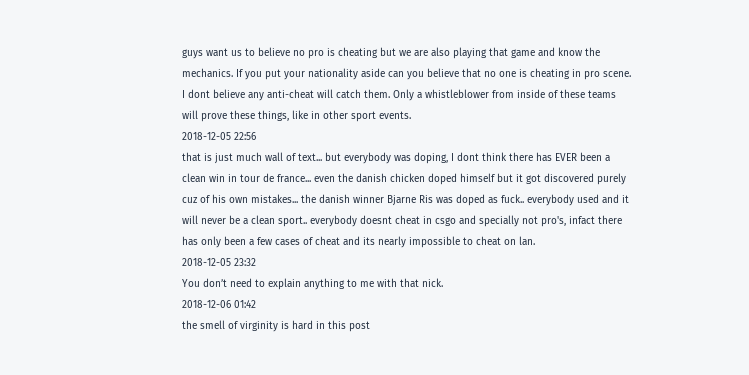guys want us to believe no pro is cheating but we are also playing that game and know the mechanics. If you put your nationality aside can you believe that no one is cheating in pro scene. I dont believe any anti-cheat will catch them. Only a whistleblower from inside of these teams will prove these things, like in other sport events.
2018-12-05 22:56
that is just much wall of text... but everybody was doping, I dont think there has EVER been a clean win in tour de france... even the danish chicken doped himself but it got discovered purely cuz of his own mistakes... the danish winner Bjarne Ris was doped as fuck.. everybody used and it will never be a clean sport.. everybody doesnt cheat in csgo and specially not pro's, infact there has only been a few cases of cheat and its nearly impossible to cheat on lan.
2018-12-05 23:32
You don’t need to explain anything to me with that nick.
2018-12-06 01:42
the smell of virginity is hard in this post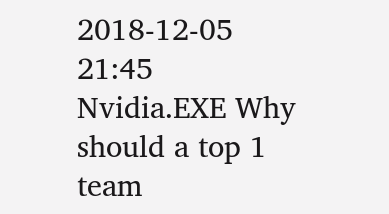2018-12-05 21:45
Nvidia.EXE Why should a top 1 team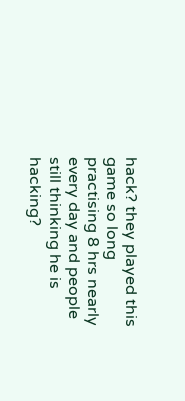hack? they played this game so long practising 8 hrs nearly every day and people still thinking he is hacking?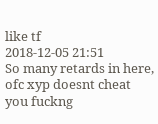like tf
2018-12-05 21:51
So many retards in here, ofc xyp doesnt cheat you fuckng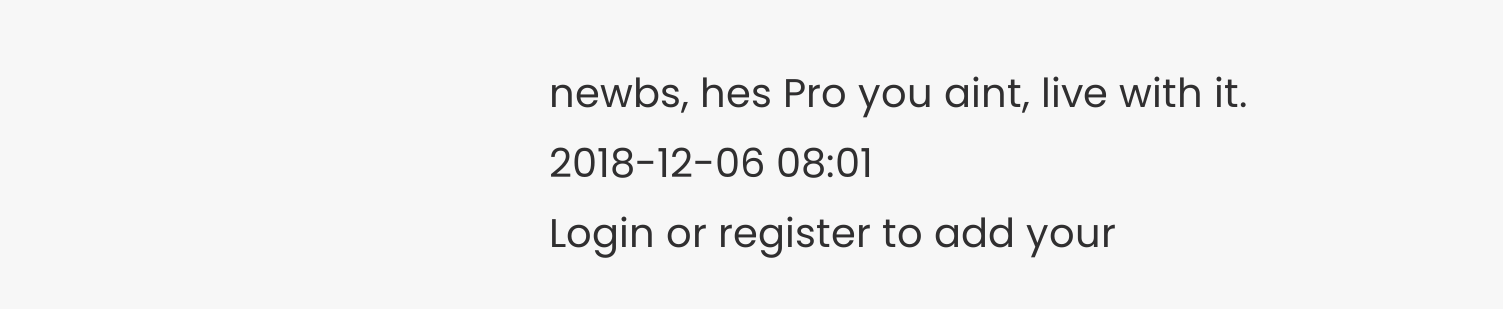newbs, hes Pro you aint, live with it.
2018-12-06 08:01
Login or register to add your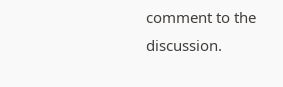comment to the discussion.